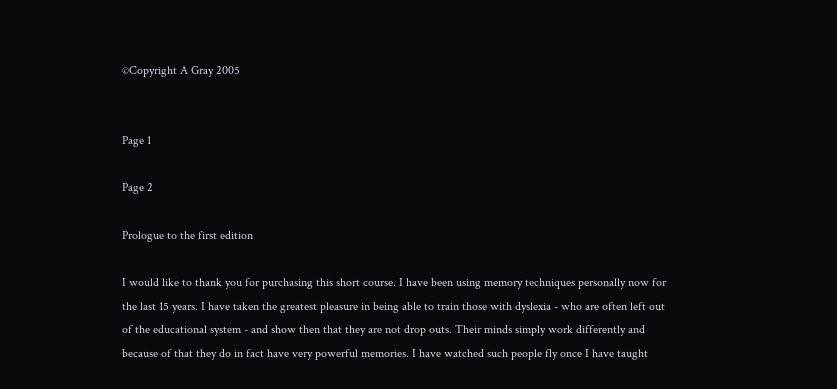©Copyright A Gray 2005


Page 1

Page 2

Prologue to the first edition

I would like to thank you for purchasing this short course. I have been using memory techniques personally now for the last 15 years. I have taken the greatest pleasure in being able to train those with dyslexia - who are often left out of the educational system - and show then that they are not drop outs. Their minds simply work differently and because of that they do in fact have very powerful memories. I have watched such people fly once I have taught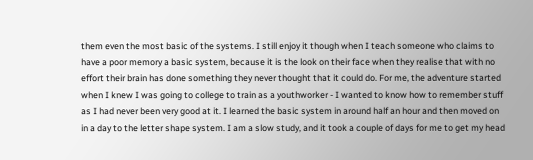them even the most basic of the systems. I still enjoy it though when I teach someone who claims to have a poor memory a basic system, because it is the look on their face when they realise that with no effort their brain has done something they never thought that it could do. For me, the adventure started when I knew I was going to college to train as a youthworker - I wanted to know how to remember stuff as I had never been very good at it. I learned the basic system in around half an hour and then moved on in a day to the letter shape system. I am a slow study, and it took a couple of days for me to get my head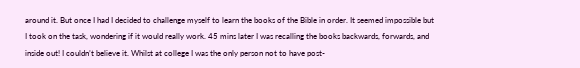around it. But once I had I decided to challenge myself to learn the books of the Bible in order. It seemed impossible but I took on the task, wondering if it would really work. 45 mins later I was recalling the books backwards, forwards, and inside out! I couldn’t believe it. Whilst at college I was the only person not to have post-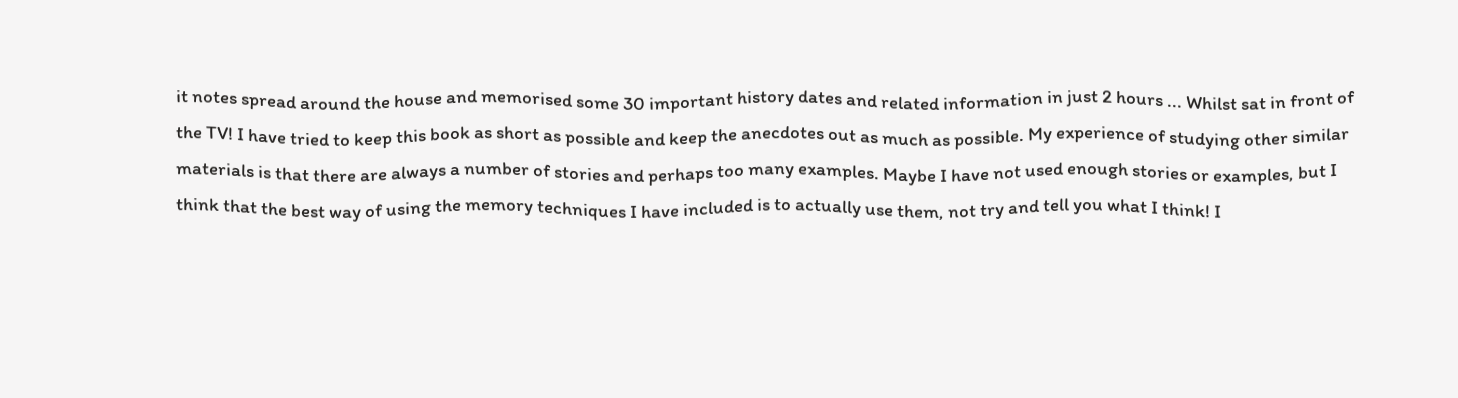it notes spread around the house and memorised some 30 important history dates and related information in just 2 hours ... Whilst sat in front of the TV! I have tried to keep this book as short as possible and keep the anecdotes out as much as possible. My experience of studying other similar materials is that there are always a number of stories and perhaps too many examples. Maybe I have not used enough stories or examples, but I think that the best way of using the memory techniques I have included is to actually use them, not try and tell you what I think! I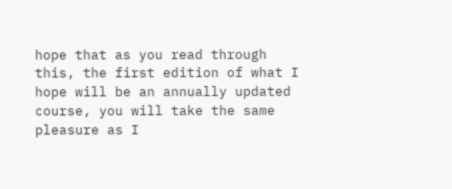hope that as you read through this, the first edition of what I hope will be an annually updated course, you will take the same pleasure as I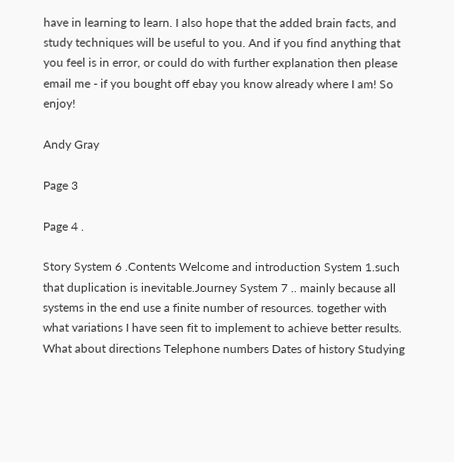have in learning to learn. I also hope that the added brain facts, and study techniques will be useful to you. And if you find anything that you feel is in error, or could do with further explanation then please email me - if you bought off ebay you know already where I am! So enjoy!

Andy Gray

Page 3

Page 4 .

Story System 6 .Contents Welcome and introduction System 1.such that duplication is inevitable.Journey System 7 .. mainly because all systems in the end use a finite number of resources. together with what variations I have seen fit to implement to achieve better results. What about directions Telephone numbers Dates of history Studying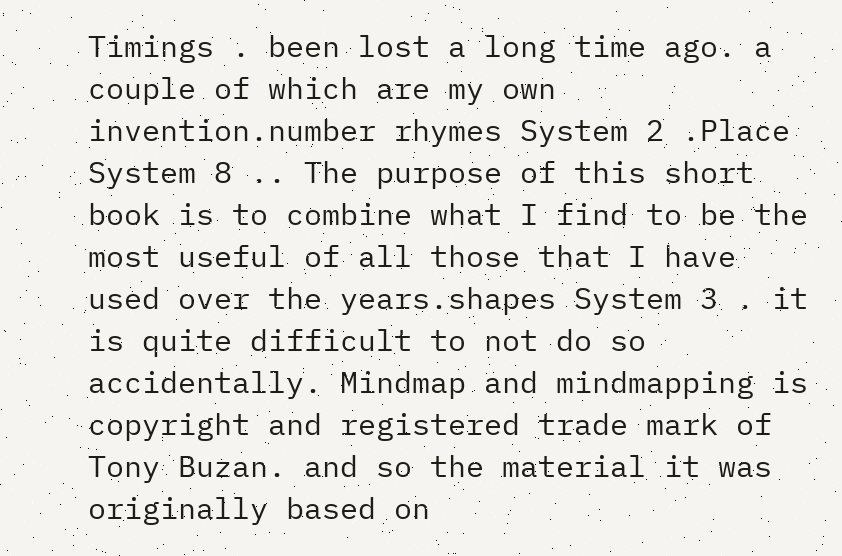Timings . been lost a long time ago. a couple of which are my own invention.number rhymes System 2 .Place System 8 .. The purpose of this short book is to combine what I find to be the most useful of all those that I have used over the years.shapes System 3 . it is quite difficult to not do so accidentally. Mindmap and mindmapping is copyright and registered trade mark of Tony Buzan. and so the material it was originally based on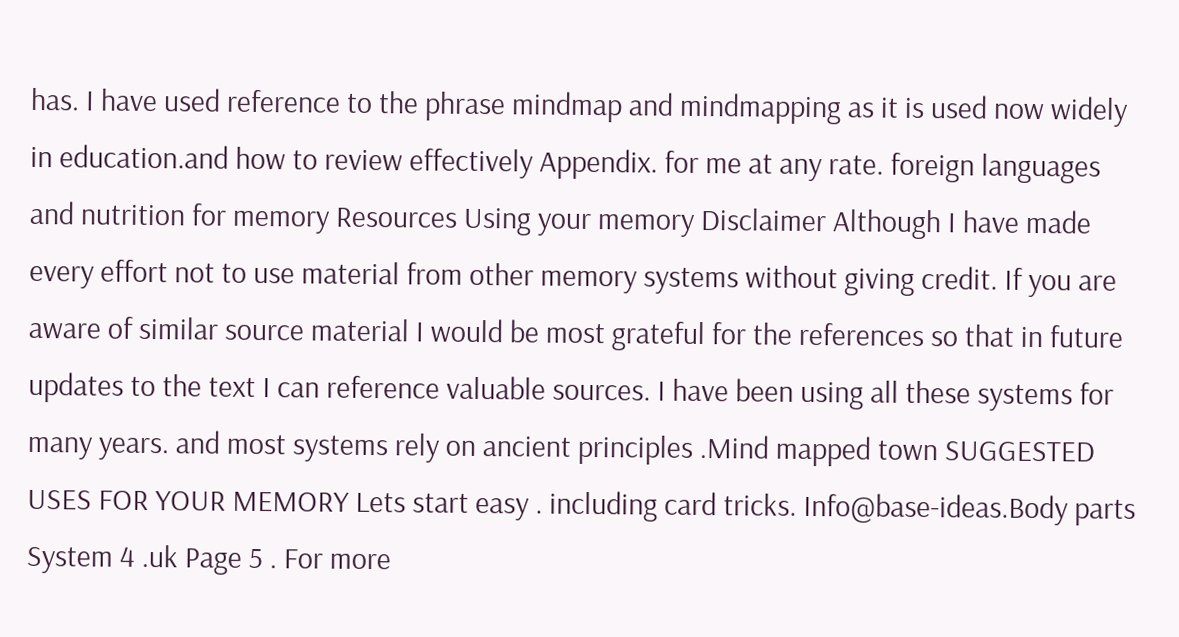has. I have used reference to the phrase mindmap and mindmapping as it is used now widely in education.and how to review effectively Appendix. for me at any rate. foreign languages and nutrition for memory Resources Using your memory Disclaimer Although I have made every effort not to use material from other memory systems without giving credit. If you are aware of similar source material I would be most grateful for the references so that in future updates to the text I can reference valuable sources. I have been using all these systems for many years. and most systems rely on ancient principles .Mind mapped town SUGGESTED USES FOR YOUR MEMORY Lets start easy . including card tricks. Info@base-ideas.Body parts System 4 .uk Page 5 . For more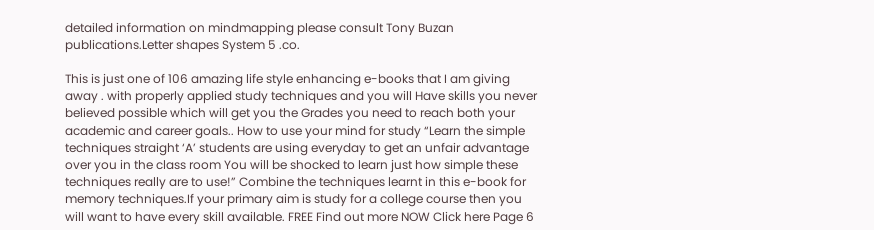detailed information on mindmapping please consult Tony Buzan publications.Letter shapes System 5 .co.

This is just one of 106 amazing life style enhancing e-books that I am giving away . with properly applied study techniques and you will Have skills you never believed possible which will get you the Grades you need to reach both your academic and career goals.. How to use your mind for study “Learn the simple techniques straight ‘A’ students are using everyday to get an unfair advantage over you in the class room You will be shocked to learn just how simple these techniques really are to use!” Combine the techniques learnt in this e-book for memory techniques.If your primary aim is study for a college course then you will want to have every skill available. FREE Find out more NOW Click here Page 6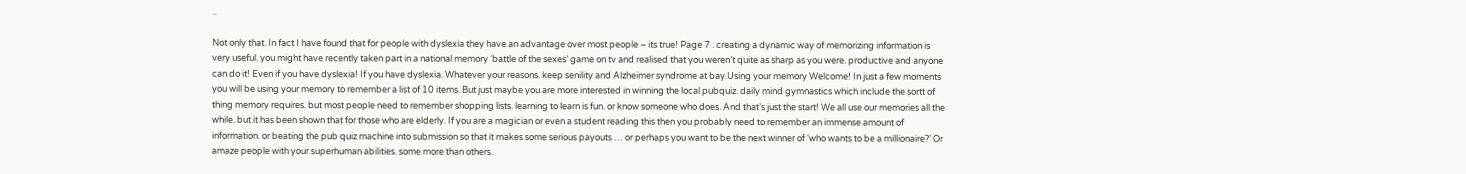..

Not only that. In fact I have found that for people with dyslexia they have an advantage over most people – its true! Page 7 . creating a dynamic way of memorizing information is very useful. you might have recently taken part in a national memory ‘battle of the sexes’ game on tv and realised that you weren’t quite as sharp as you were. productive and anyone can do it! Even if you have dyslexia! If you have dyslexia. Whatever your reasons. keep senility and Alzheimer syndrome at bay.Using your memory Welcome! In just a few moments you will be using your memory to remember a list of 10 items. But just maybe you are more interested in winning the local pubquiz. daily mind gymnastics which include the sortt of thing memory requires. but most people need to remember shopping lists. learning to learn is fun. or know someone who does. And that’s just the start! We all use our memories all the while. but it has been shown that for those who are elderly. If you are a magician or even a student reading this then you probably need to remember an immense amount of information. or beating the pub quiz machine into submission so that it makes some serious payouts … or perhaps you want to be the next winner of ‘who wants to be a millionaire?’ Or amaze people with your superhuman abilities. some more than others.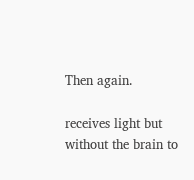Then again.

receives light but without the brain to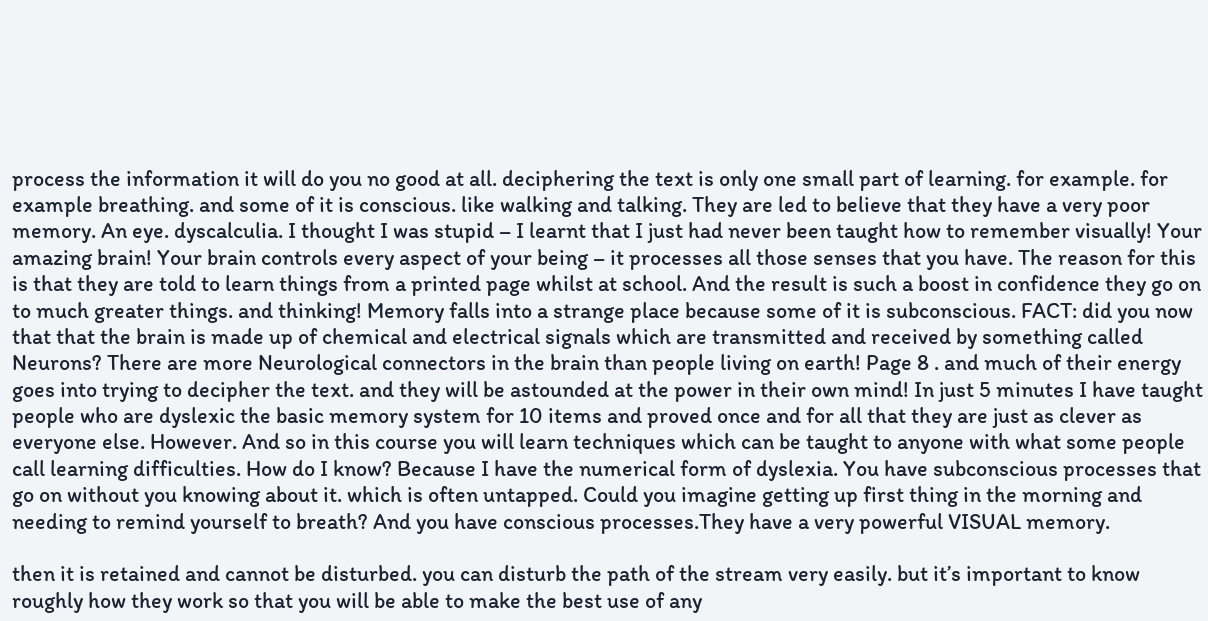process the information it will do you no good at all. deciphering the text is only one small part of learning. for example. for example breathing. and some of it is conscious. like walking and talking. They are led to believe that they have a very poor memory. An eye. dyscalculia. I thought I was stupid – I learnt that I just had never been taught how to remember visually! Your amazing brain! Your brain controls every aspect of your being – it processes all those senses that you have. The reason for this is that they are told to learn things from a printed page whilst at school. And the result is such a boost in confidence they go on to much greater things. and thinking! Memory falls into a strange place because some of it is subconscious. FACT: did you now that that the brain is made up of chemical and electrical signals which are transmitted and received by something called Neurons? There are more Neurological connectors in the brain than people living on earth! Page 8 . and much of their energy goes into trying to decipher the text. and they will be astounded at the power in their own mind! In just 5 minutes I have taught people who are dyslexic the basic memory system for 10 items and proved once and for all that they are just as clever as everyone else. However. And so in this course you will learn techniques which can be taught to anyone with what some people call learning difficulties. How do I know? Because I have the numerical form of dyslexia. You have subconscious processes that go on without you knowing about it. which is often untapped. Could you imagine getting up first thing in the morning and needing to remind yourself to breath? And you have conscious processes.They have a very powerful VISUAL memory.

then it is retained and cannot be disturbed. you can disturb the path of the stream very easily. but it’s important to know roughly how they work so that you will be able to make the best use of any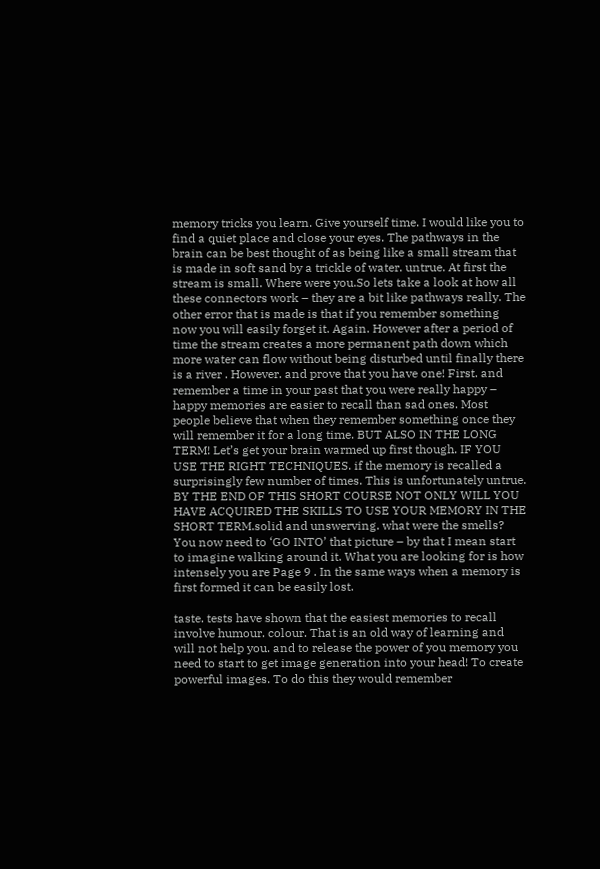memory tricks you learn. Give yourself time. I would like you to find a quiet place and close your eyes. The pathways in the brain can be best thought of as being like a small stream that is made in soft sand by a trickle of water. untrue. At first the stream is small. Where were you.So lets take a look at how all these connectors work – they are a bit like pathways really. The other error that is made is that if you remember something now you will easily forget it. Again. However after a period of time the stream creates a more permanent path down which more water can flow without being disturbed until finally there is a river . However. and prove that you have one! First. and remember a time in your past that you were really happy – happy memories are easier to recall than sad ones. Most people believe that when they remember something once they will remember it for a long time. BUT ALSO IN THE LONG TERM! Let’s get your brain warmed up first though. IF YOU USE THE RIGHT TECHNIQUES. if the memory is recalled a surprisingly few number of times. This is unfortunately untrue. BY THE END OF THIS SHORT COURSE NOT ONLY WILL YOU HAVE ACQUIRED THE SKILLS TO USE YOUR MEMORY IN THE SHORT TERM.solid and unswerving. what were the smells? You now need to ‘GO INTO’ that picture – by that I mean start to imagine walking around it. What you are looking for is how intensely you are Page 9 . In the same ways when a memory is first formed it can be easily lost.

taste. tests have shown that the easiest memories to recall involve humour. colour. That is an old way of learning and will not help you. and to release the power of you memory you need to start to get image generation into your head! To create powerful images. To do this they would remember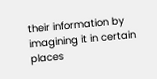their information by imagining it in certain places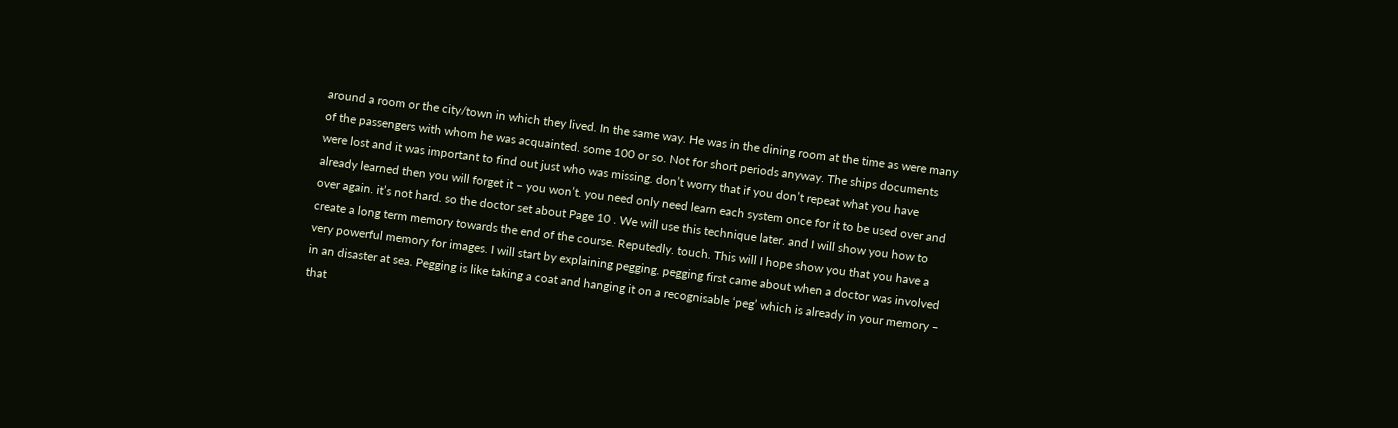around a room or the city/town in which they lived. In the same way. He was in the dining room at the time as were many of the passengers with whom he was acquainted. some 100 or so. Not for short periods anyway. The ships documents were lost and it was important to find out just who was missing. don’t worry that if you don’t repeat what you have already learned then you will forget it – you won’t. you need only need learn each system once for it to be used over and over again. it’s not hard. so the doctor set about Page 10 . We will use this technique later. and I will show you how to create a long term memory towards the end of the course. Reputedly. touch. This will I hope show you that you have a very powerful memory for images. I will start by explaining pegging. pegging first came about when a doctor was involved in an disaster at sea. Pegging is like taking a coat and hanging it on a recognisable ‘peg’ which is already in your memory – that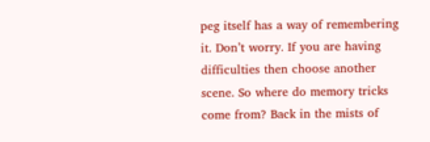peg itself has a way of remembering it. Don’t worry. If you are having difficulties then choose another scene. So where do memory tricks come from? Back in the mists of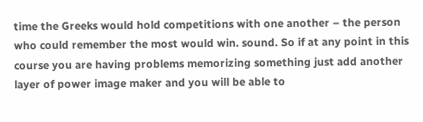time the Greeks would hold competitions with one another – the person who could remember the most would win. sound. So if at any point in this course you are having problems memorizing something just add another layer of power image maker and you will be able to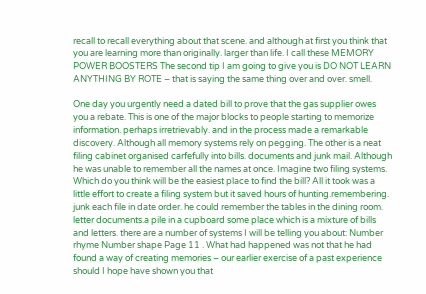recall to recall everything about that scene. and although at first you think that you are learning more than originally. larger than life. I call these MEMORY POWER BOOSTERS The second tip I am going to give you is DO NOT LEARN ANYTHING BY ROTE – that is saying the same thing over and over. smell.

One day you urgently need a dated bill to prove that the gas supplier owes you a rebate. This is one of the major blocks to people starting to memorize information. perhaps irretrievably. and in the process made a remarkable discovery. Although all memory systems rely on pegging. The other is a neat filing cabinet organised carfefully into bills. documents and junk mail. Although he was unable to remember all the names at once. Imagine two filing systems. Which do you think will be the easiest place to find the bill? All it took was a little effort to create a filing system but it saved hours of hunting.remembering. junk each file in date order. he could remember the tables in the dining room. letter documents.a pile in a cupboard some place which is a mixture of bills and letters. there are a number of systems I will be telling you about: Number rhyme Number shape Page 11 . What had happened was not that he had found a way of creating memories – our earlier exercise of a past experience should I hope have shown you that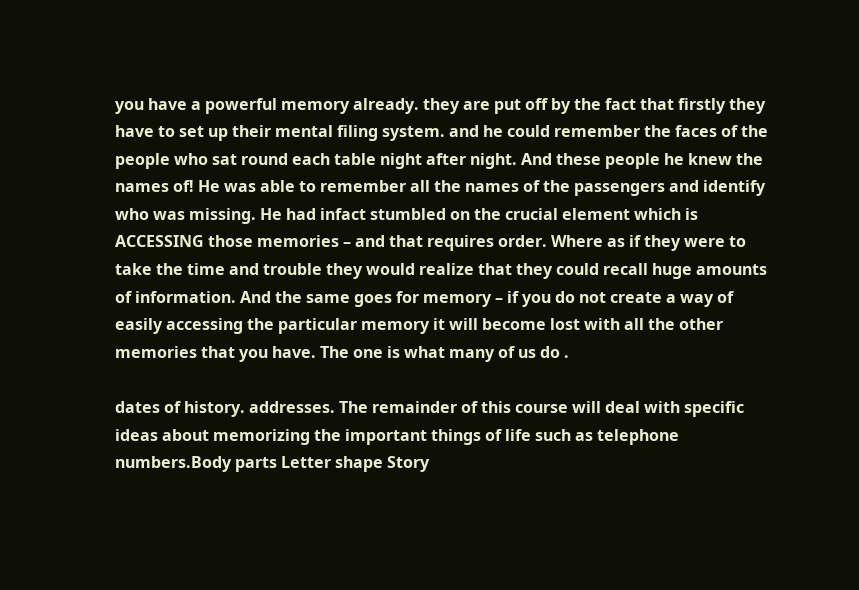you have a powerful memory already. they are put off by the fact that firstly they have to set up their mental filing system. and he could remember the faces of the people who sat round each table night after night. And these people he knew the names of! He was able to remember all the names of the passengers and identify who was missing. He had infact stumbled on the crucial element which is ACCESSING those memories – and that requires order. Where as if they were to take the time and trouble they would realize that they could recall huge amounts of information. And the same goes for memory – if you do not create a way of easily accessing the particular memory it will become lost with all the other memories that you have. The one is what many of us do .

dates of history. addresses. The remainder of this course will deal with specific ideas about memorizing the important things of life such as telephone numbers.Body parts Letter shape Story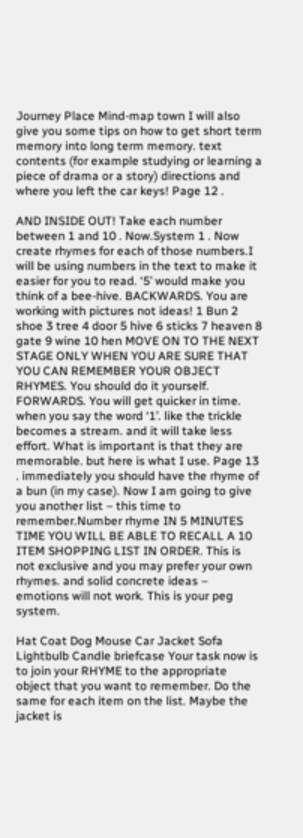Journey Place Mind-map town I will also give you some tips on how to get short term memory into long term memory. text contents (for example studying or learning a piece of drama or a story) directions and where you left the car keys! Page 12 .

AND INSIDE OUT! Take each number between 1 and 10 . Now.System 1 . Now create rhymes for each of those numbers.I will be using numbers in the text to make it easier for you to read. ‘5’ would make you think of a bee-hive. BACKWARDS. You are working with pictures not ideas! 1 Bun 2 shoe 3 tree 4 door 5 hive 6 sticks 7 heaven 8 gate 9 wine 10 hen MOVE ON TO THE NEXT STAGE ONLY WHEN YOU ARE SURE THAT YOU CAN REMEMBER YOUR OBJECT RHYMES. You should do it yourself. FORWARDS. You will get quicker in time. when you say the word ‘1’. like the trickle becomes a stream. and it will take less effort. What is important is that they are memorable. but here is what I use. Page 13 . immediately you should have the rhyme of a bun (in my case). Now I am going to give you another list – this time to remember.Number rhyme IN 5 MINUTES TIME YOU WILL BE ABLE TO RECALL A 10 ITEM SHOPPING LIST IN ORDER. This is not exclusive and you may prefer your own rhymes. and solid concrete ideas – emotions will not work. This is your peg system.

Hat Coat Dog Mouse Car Jacket Sofa Lightbulb Candle briefcase Your task now is to join your RHYME to the appropriate object that you want to remember. Do the same for each item on the list. Maybe the jacket is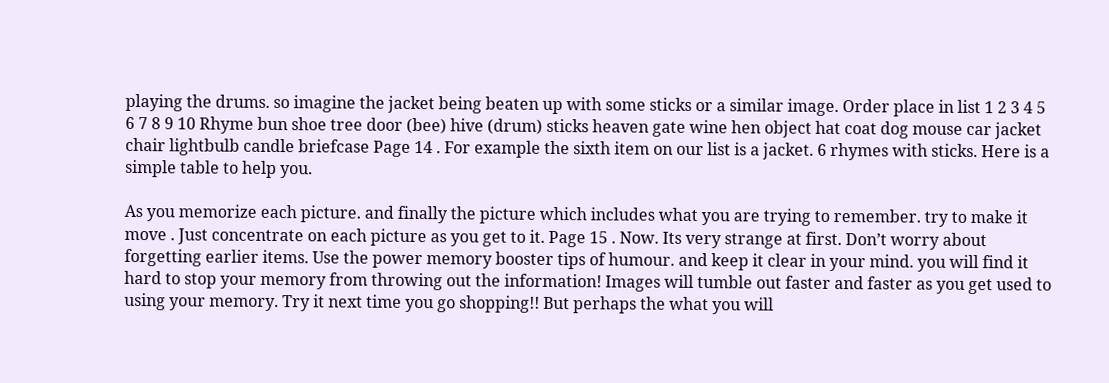playing the drums. so imagine the jacket being beaten up with some sticks or a similar image. Order place in list 1 2 3 4 5 6 7 8 9 10 Rhyme bun shoe tree door (bee) hive (drum) sticks heaven gate wine hen object hat coat dog mouse car jacket chair lightbulb candle briefcase Page 14 . For example the sixth item on our list is a jacket. 6 rhymes with sticks. Here is a simple table to help you.

As you memorize each picture. and finally the picture which includes what you are trying to remember. try to make it move . Just concentrate on each picture as you get to it. Page 15 . Now. Its very strange at first. Don’t worry about forgetting earlier items. Use the power memory booster tips of humour. and keep it clear in your mind. you will find it hard to stop your memory from throwing out the information! Images will tumble out faster and faster as you get used to using your memory. Try it next time you go shopping!! But perhaps the what you will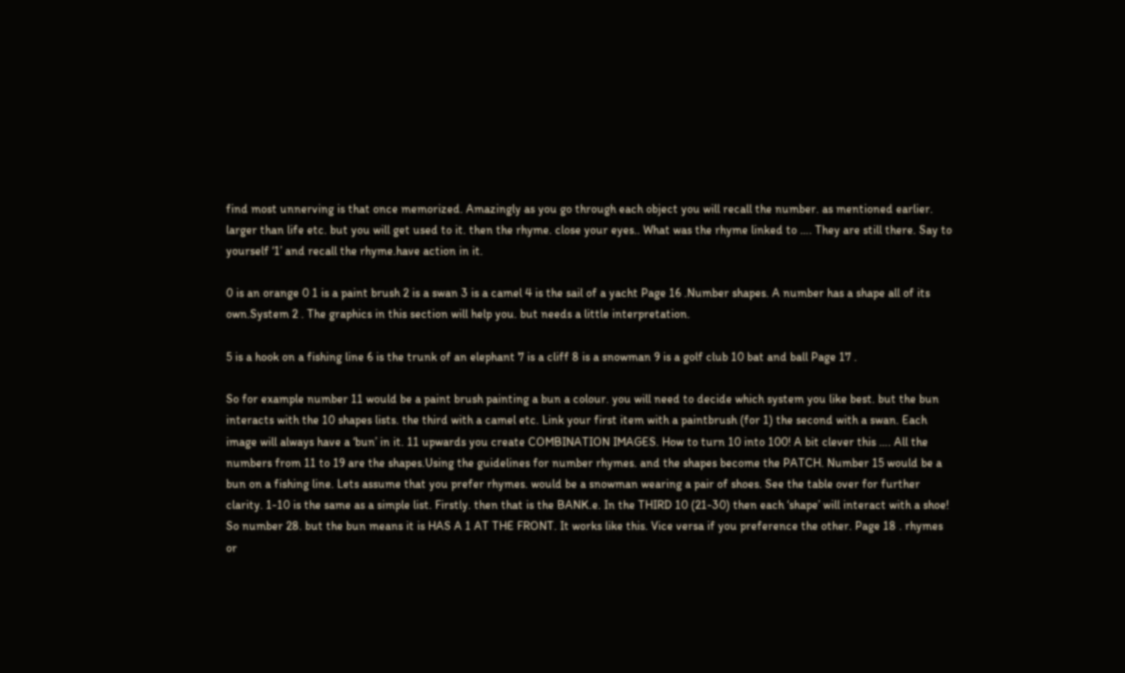find most unnerving is that once memorized. Amazingly as you go through each object you will recall the number. as mentioned earlier. larger than life etc. but you will get used to it. then the rhyme. close your eyes.. What was the rhyme linked to …. They are still there. Say to yourself ‘1’ and recall the rhyme.have action in it.

0 is an orange 0 1 is a paint brush 2 is a swan 3 is a camel 4 is the sail of a yacht Page 16 .Number shapes. A number has a shape all of its own.System 2 . The graphics in this section will help you. but needs a little interpretation.

5 is a hook on a fishing line 6 is the trunk of an elephant 7 is a cliff 8 is a snowman 9 is a golf club 10 bat and ball Page 17 .

So for example number 11 would be a paint brush painting a bun a colour. you will need to decide which system you like best. but the bun interacts with the 10 shapes lists. the third with a camel etc. Link your first item with a paintbrush (for 1) the second with a swan. Each image will always have a ‘bun’ in it. 11 upwards you create COMBINATION IMAGES. How to turn 10 into 100! A bit clever this …. All the numbers from 11 to 19 are the shapes.Using the guidelines for number rhymes. and the shapes become the PATCH. Number 15 would be a bun on a fishing line. Lets assume that you prefer rhymes. would be a snowman wearing a pair of shoes. See the table over for further clarity. 1-10 is the same as a simple list. Firstly. then that is the BANK.e. In the THIRD 10 (21-30) then each ‘shape’ will interact with a shoe! So number 28. but the bun means it is HAS A 1 AT THE FRONT. It works like this. Vice versa if you preference the other. Page 18 . rhymes or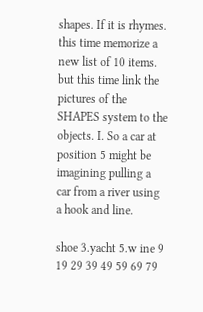shapes. If it is rhymes. this time memorize a new list of 10 items. but this time link the pictures of the SHAPES system to the objects. I. So a car at position 5 might be imagining pulling a car from a river using a hook and line.

shoe 3.yacht 5.w ine 9 19 29 39 49 59 69 79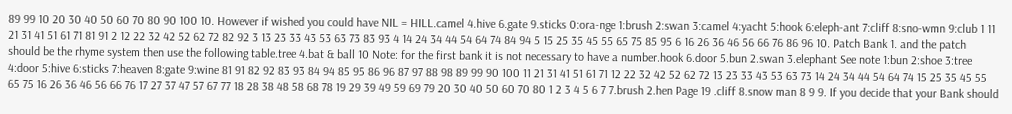89 99 10 20 30 40 50 60 70 80 90 100 10. However if wished you could have NIL = HILL.camel 4.hive 6.gate 9.sticks 0:ora-nge 1:brush 2:swan 3:camel 4:yacht 5:hook 6:eleph-ant 7:cliff 8:sno-wmn 9:club 1 11 21 31 41 51 61 71 81 91 2 12 22 32 42 52 62 72 82 92 3 13 23 33 43 53 63 73 83 93 4 14 24 34 44 54 64 74 84 94 5 15 25 35 45 55 65 75 85 95 6 16 26 36 46 56 66 76 86 96 10. Patch Bank 1. and the patch should be the rhyme system then use the following table.tree 4.bat & ball 10 Note: for the first bank it is not necessary to have a number.hook 6.door 5.bun 2.swan 3.elephant See note 1:bun 2:shoe 3:tree 4:door 5:hive 6:sticks 7:heaven 8:gate 9:wine 81 91 82 92 83 93 84 94 85 95 86 96 87 97 88 98 89 99 90 100 11 21 31 41 51 61 71 12 22 32 42 52 62 72 13 23 33 43 53 63 73 14 24 34 44 54 64 74 15 25 35 45 55 65 75 16 26 36 46 56 66 76 17 27 37 47 57 67 77 18 28 38 48 58 68 78 19 29 39 49 59 69 79 20 30 40 50 60 70 80 1 2 3 4 5 6 7 7.brush 2.hen Page 19 .cliff 8.snow man 8 9 9. If you decide that your Bank should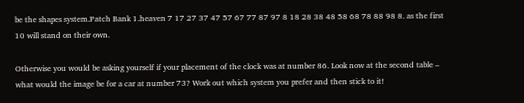be the shapes system.Patch Bank 1.heaven 7 17 27 37 47 57 67 77 87 97 8 18 28 38 48 58 68 78 88 98 8. as the first 10 will stand on their own.

Otherwise you would be asking yourself if your placement of the clock was at number 86. Look now at the second table – what would the image be for a car at number 73? Work out which system you prefer and then stick to it!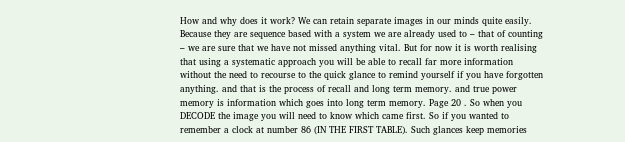How and why does it work? We can retain separate images in our minds quite easily. Because they are sequence based with a system we are already used to – that of counting – we are sure that we have not missed anything vital. But for now it is worth realising that using a systematic approach you will be able to recall far more information without the need to recourse to the quick glance to remind yourself if you have forgotten anything. and that is the process of recall and long term memory. and true power memory is information which goes into long term memory. Page 20 . So when you DECODE the image you will need to know which came first. So if you wanted to remember a clock at number 86 (IN THE FIRST TABLE). Such glances keep memories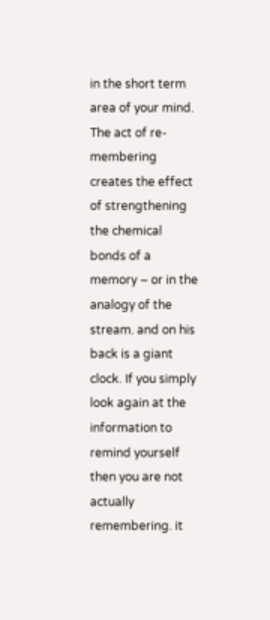in the short term area of your mind. The act of re-membering creates the effect of strengthening the chemical bonds of a memory – or in the analogy of the stream. and on his back is a giant clock. If you simply look again at the information to remind yourself then you are not actually remembering. it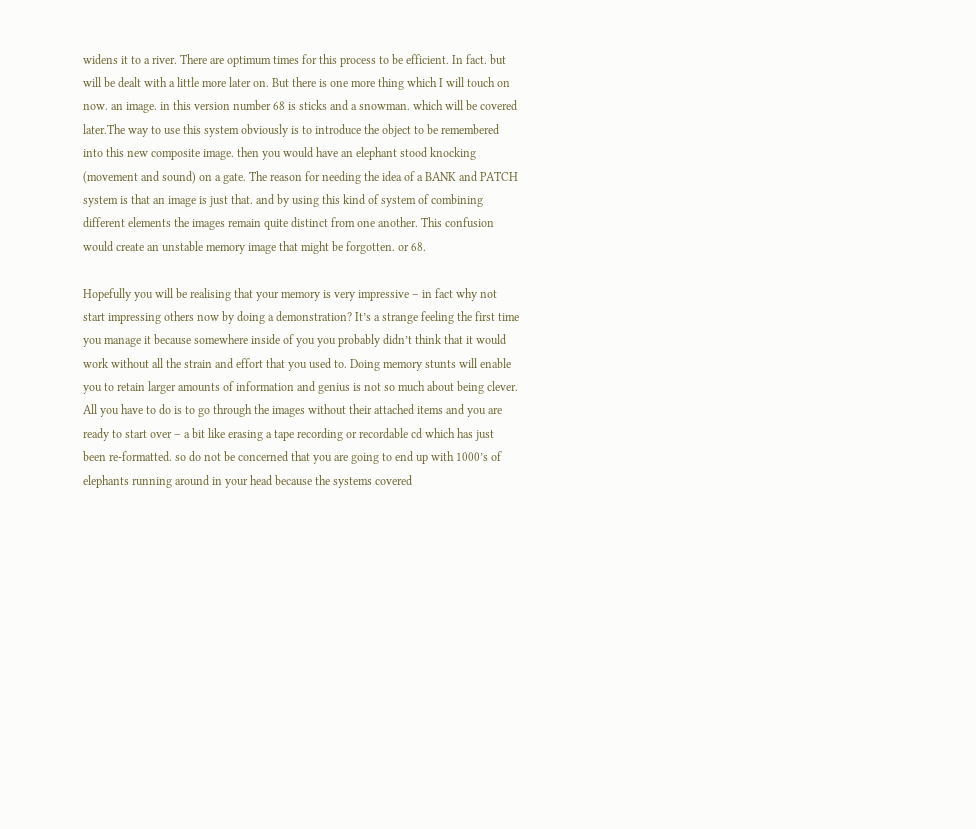widens it to a river. There are optimum times for this process to be efficient. In fact. but will be dealt with a little more later on. But there is one more thing which I will touch on now. an image. in this version number 68 is sticks and a snowman. which will be covered later.The way to use this system obviously is to introduce the object to be remembered into this new composite image. then you would have an elephant stood knocking (movement and sound) on a gate. The reason for needing the idea of a BANK and PATCH system is that an image is just that. and by using this kind of system of combining different elements the images remain quite distinct from one another. This confusion would create an unstable memory image that might be forgotten. or 68.

Hopefully you will be realising that your memory is very impressive – in fact why not start impressing others now by doing a demonstration? It’s a strange feeling the first time you manage it because somewhere inside of you you probably didn’t think that it would work without all the strain and effort that you used to. Doing memory stunts will enable you to retain larger amounts of information and genius is not so much about being clever. All you have to do is to go through the images without their attached items and you are ready to start over – a bit like erasing a tape recording or recordable cd which has just been re-formatted. so do not be concerned that you are going to end up with 1000’s of elephants running around in your head because the systems covered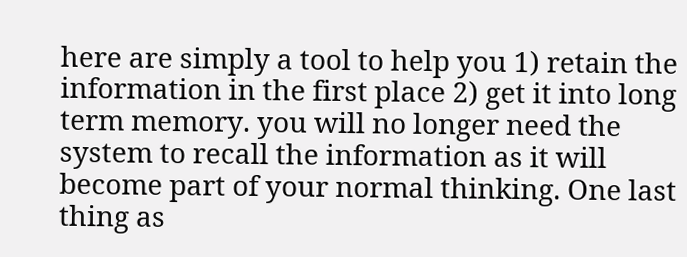here are simply a tool to help you 1) retain the information in the first place 2) get it into long term memory. you will no longer need the system to recall the information as it will become part of your normal thinking. One last thing as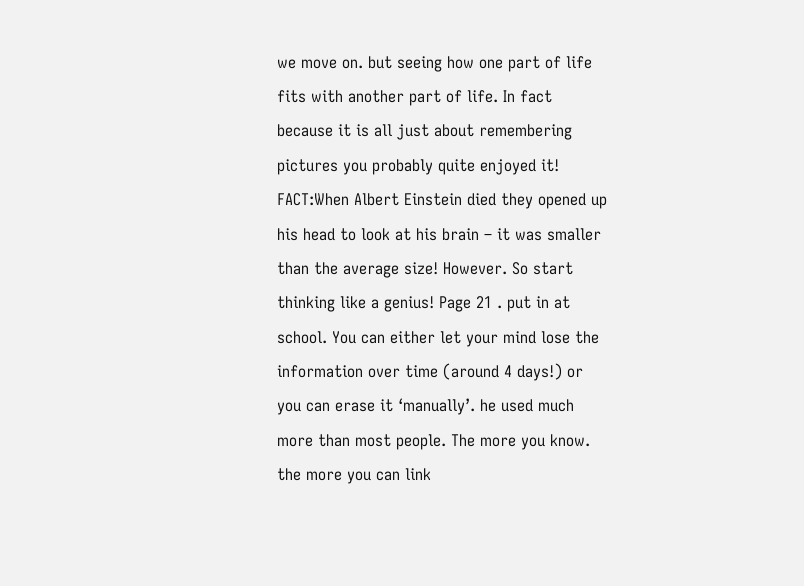we move on. but seeing how one part of life fits with another part of life. In fact because it is all just about remembering pictures you probably quite enjoyed it! FACT:When Albert Einstein died they opened up his head to look at his brain – it was smaller than the average size! However. So start thinking like a genius! Page 21 . put in at school. You can either let your mind lose the information over time (around 4 days!) or you can erase it ‘manually’. he used much more than most people. The more you know. the more you can link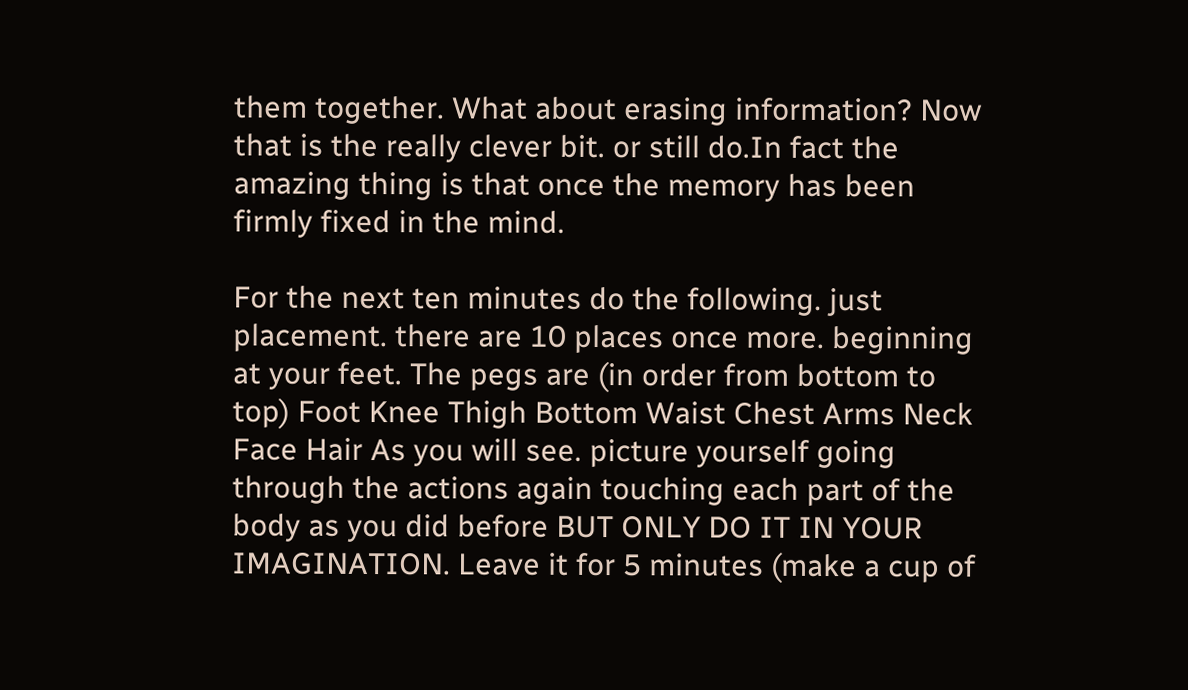them together. What about erasing information? Now that is the really clever bit. or still do.In fact the amazing thing is that once the memory has been firmly fixed in the mind.

For the next ten minutes do the following. just placement. there are 10 places once more. beginning at your feet. The pegs are (in order from bottom to top) Foot Knee Thigh Bottom Waist Chest Arms Neck Face Hair As you will see. picture yourself going through the actions again touching each part of the body as you did before BUT ONLY DO IT IN YOUR IMAGINATION. Leave it for 5 minutes (make a cup of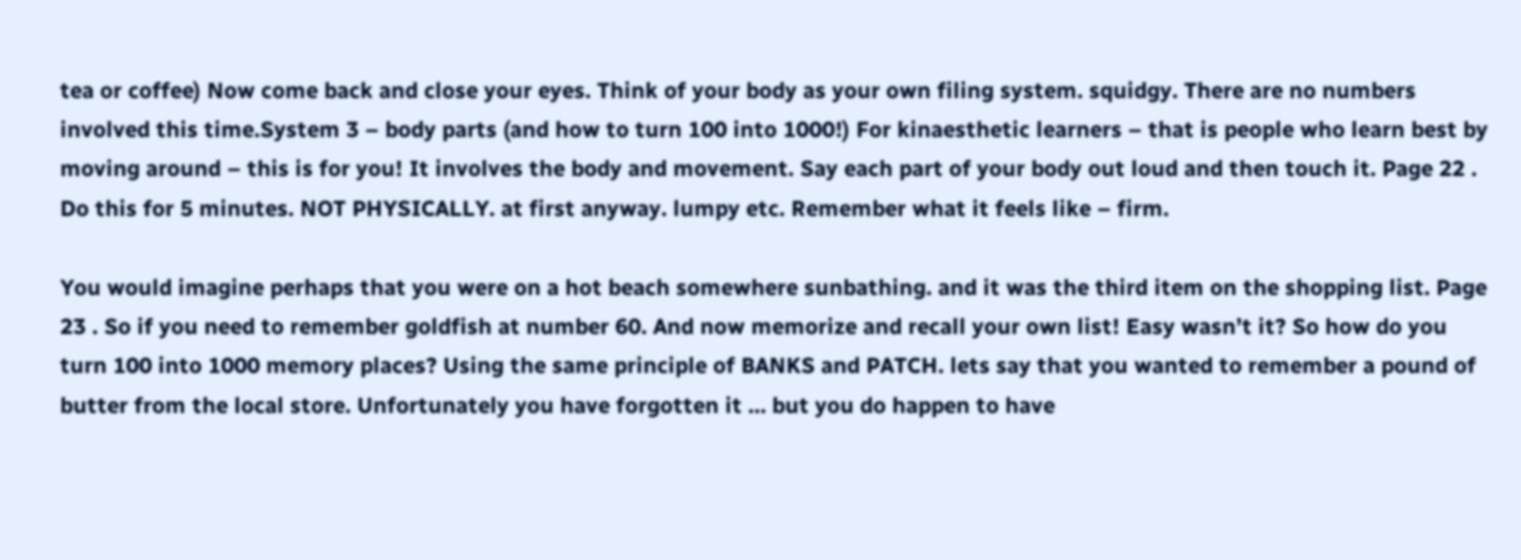tea or coffee) Now come back and close your eyes. Think of your body as your own filing system. squidgy. There are no numbers involved this time.System 3 – body parts (and how to turn 100 into 1000!) For kinaesthetic learners – that is people who learn best by moving around – this is for you! It involves the body and movement. Say each part of your body out loud and then touch it. Page 22 . Do this for 5 minutes. NOT PHYSICALLY. at first anyway. lumpy etc. Remember what it feels like – firm.

You would imagine perhaps that you were on a hot beach somewhere sunbathing. and it was the third item on the shopping list. Page 23 . So if you need to remember goldfish at number 60. And now memorize and recall your own list! Easy wasn’t it? So how do you turn 100 into 1000 memory places? Using the same principle of BANKS and PATCH. lets say that you wanted to remember a pound of butter from the local store. Unfortunately you have forgotten it … but you do happen to have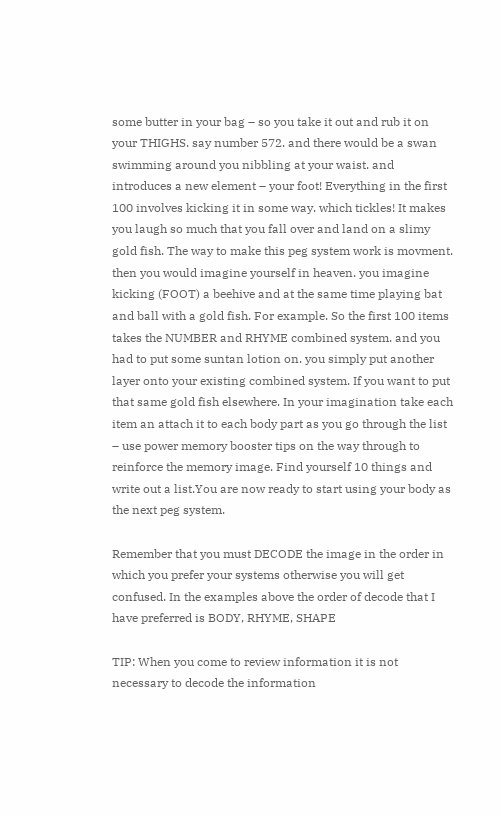some butter in your bag – so you take it out and rub it on your THIGHS. say number 572. and there would be a swan swimming around you nibbling at your waist. and introduces a new element – your foot! Everything in the first 100 involves kicking it in some way. which tickles! It makes you laugh so much that you fall over and land on a slimy gold fish. The way to make this peg system work is movment. then you would imagine yourself in heaven. you imagine kicking (FOOT) a beehive and at the same time playing bat and ball with a gold fish. For example. So the first 100 items takes the NUMBER and RHYME combined system. and you had to put some suntan lotion on. you simply put another layer onto your existing combined system. If you want to put that same gold fish elsewhere. In your imagination take each item an attach it to each body part as you go through the list – use power memory booster tips on the way through to reinforce the memory image. Find yourself 10 things and write out a list.You are now ready to start using your body as the next peg system.

Remember that you must DECODE the image in the order in which you prefer your systems otherwise you will get confused. In the examples above the order of decode that I have preferred is BODY, RHYME, SHAPE

TIP: When you come to review information it is not necessary to decode the information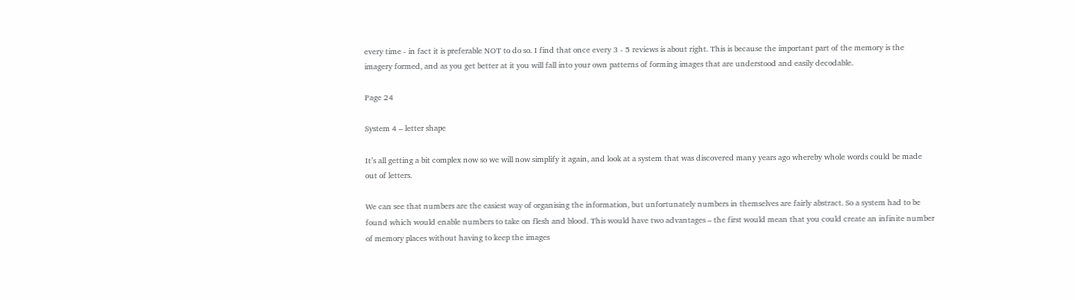every time - in fact it is preferable NOT to do so. I find that once every 3 - 5 reviews is about right. This is because the important part of the memory is the imagery formed, and as you get better at it you will fall into your own patterns of forming images that are understood and easily decodable.

Page 24

System 4 – letter shape

It’s all getting a bit complex now so we will now simplify it again, and look at a system that was discovered many years ago whereby whole words could be made out of letters.

We can see that numbers are the easiest way of organising the information, but unfortunately numbers in themselves are fairly abstract. So a system had to be found which would enable numbers to take on flesh and blood. This would have two advantages – the first would mean that you could create an infinite number of memory places without having to keep the images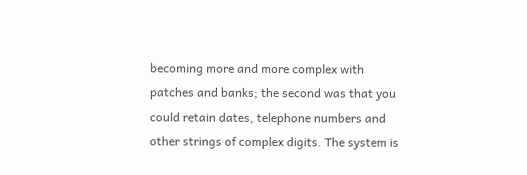becoming more and more complex with patches and banks; the second was that you could retain dates, telephone numbers and other strings of complex digits. The system is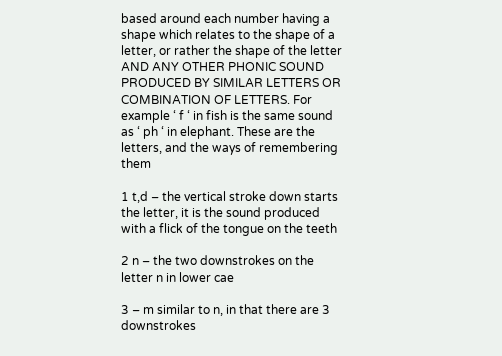based around each number having a shape which relates to the shape of a letter, or rather the shape of the letter AND ANY OTHER PHONIC SOUND PRODUCED BY SIMILAR LETTERS OR COMBINATION OF LETTERS. For example ‘ f ‘ in fish is the same sound as ‘ ph ‘ in elephant. These are the letters, and the ways of remembering them

1 t,d – the vertical stroke down starts the letter, it is the sound produced with a flick of the tongue on the teeth

2 n – the two downstrokes on the letter n in lower cae

3 – m similar to n, in that there are 3 downstrokes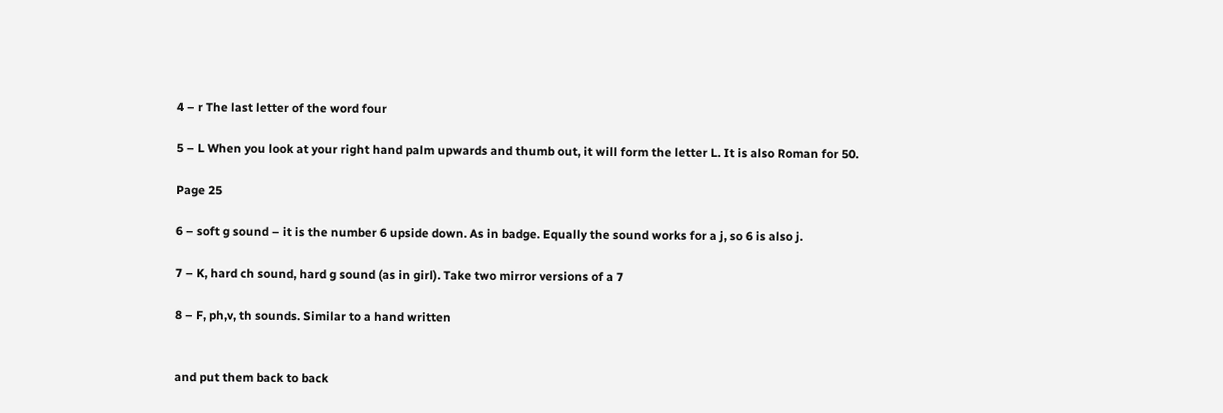4 – r The last letter of the word four

5 – L When you look at your right hand palm upwards and thumb out, it will form the letter L. It is also Roman for 50.

Page 25

6 – soft g sound – it is the number 6 upside down. As in badge. Equally the sound works for a j, so 6 is also j.

7 – K, hard ch sound, hard g sound (as in girl). Take two mirror versions of a 7

8 – F, ph,v, th sounds. Similar to a hand written


and put them back to back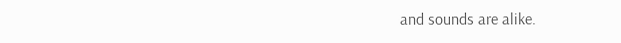and sounds are alike.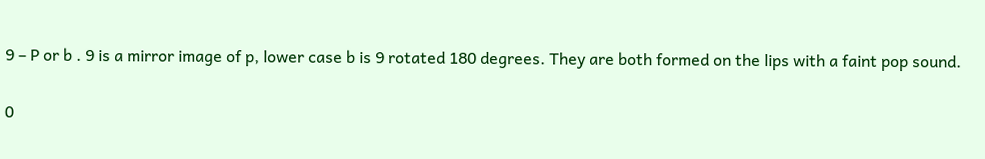9 – P or b . 9 is a mirror image of p, lower case b is 9 rotated 180 degrees. They are both formed on the lips with a faint pop sound.

0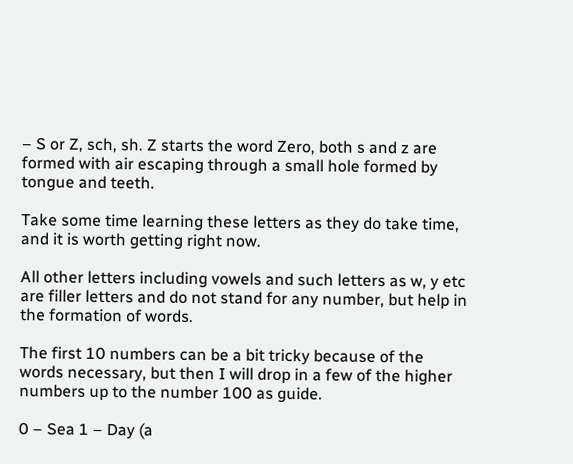– S or Z, sch, sh. Z starts the word Zero, both s and z are formed with air escaping through a small hole formed by tongue and teeth.

Take some time learning these letters as they do take time, and it is worth getting right now.

All other letters including vowels and such letters as w, y etc are filler letters and do not stand for any number, but help in the formation of words.

The first 10 numbers can be a bit tricky because of the words necessary, but then I will drop in a few of the higher numbers up to the number 100 as guide.

0 – Sea 1 – Day (a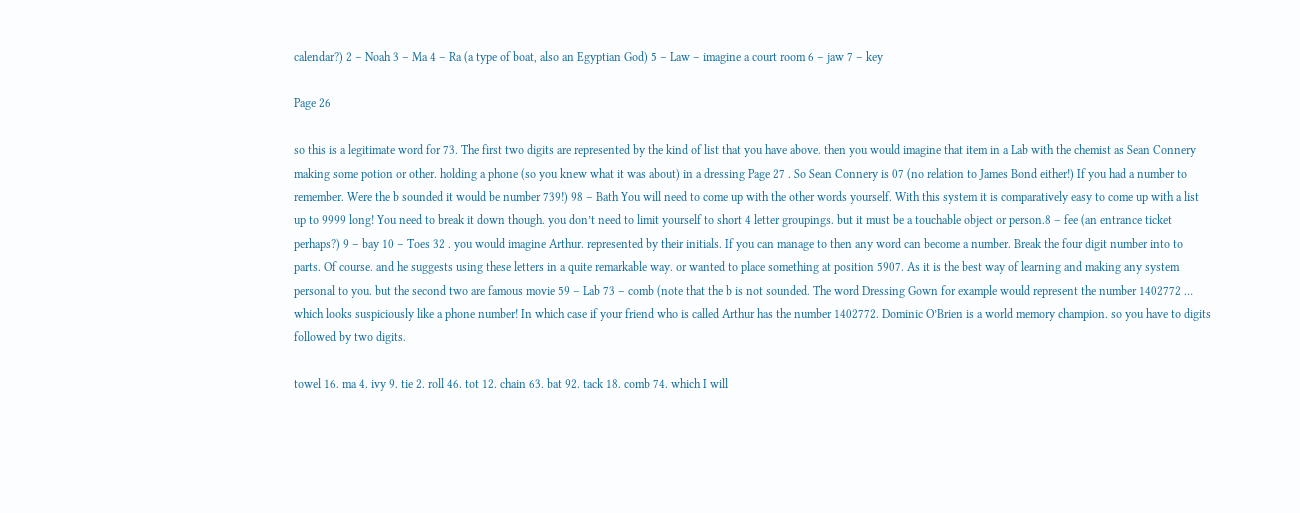calendar?) 2 – Noah 3 – Ma 4 – Ra (a type of boat, also an Egyptian God) 5 – Law – imagine a court room 6 – jaw 7 – key

Page 26

so this is a legitimate word for 73. The first two digits are represented by the kind of list that you have above. then you would imagine that item in a Lab with the chemist as Sean Connery making some potion or other. holding a phone (so you knew what it was about) in a dressing Page 27 . So Sean Connery is 07 (no relation to James Bond either!) If you had a number to remember. Were the b sounded it would be number 739!) 98 – Bath You will need to come up with the other words yourself. With this system it is comparatively easy to come up with a list up to 9999 long! You need to break it down though. you don’t need to limit yourself to short 4 letter groupings. but it must be a touchable object or person.8 – fee (an entrance ticket perhaps?) 9 – bay 10 – Toes 32 . you would imagine Arthur. represented by their initials. If you can manage to then any word can become a number. Break the four digit number into to parts. Of course. and he suggests using these letters in a quite remarkable way. or wanted to place something at position 5907. As it is the best way of learning and making any system personal to you. but the second two are famous movie 59 – Lab 73 – comb (note that the b is not sounded. The word Dressing Gown for example would represent the number 1402772 … which looks suspiciously like a phone number! In which case if your friend who is called Arthur has the number 1402772. Dominic O’Brien is a world memory champion. so you have to digits followed by two digits.

towel 16. ma 4. ivy 9. tie 2. roll 46. tot 12. chain 63. bat 92. tack 18. comb 74. which I will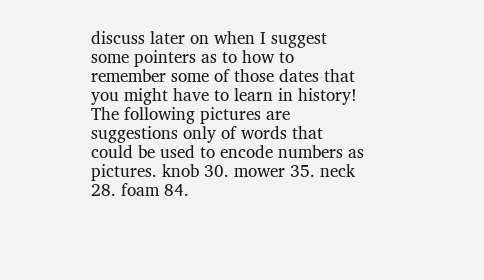discuss later on when I suggest some pointers as to how to remember some of those dates that you might have to learn in history! The following pictures are suggestions only of words that could be used to encode numbers as pictures. knob 30. mower 35. neck 28. foam 84.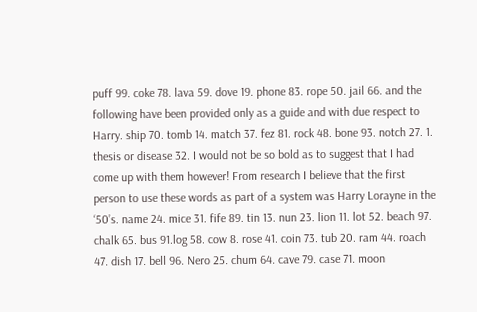puff 99. coke 78. lava 59. dove 19. phone 83. rope 50. jail 66. and the following have been provided only as a guide and with due respect to Harry. ship 70. tomb 14. match 37. fez 81. rock 48. bone 93. notch 27. 1. thesis or disease 32. I would not be so bold as to suggest that I had come up with them however! From research I believe that the first person to use these words as part of a system was Harry Lorayne in the ‘50’s. name 24. mice 31. fife 89. tin 13. nun 23. lion 11. lot 52. beach 97. chalk 65. bus 91.log 58. cow 8. rose 41. coin 73. tub 20. ram 44. roach 47. dish 17. bell 96. Nero 25. chum 64. cave 79. case 71. moon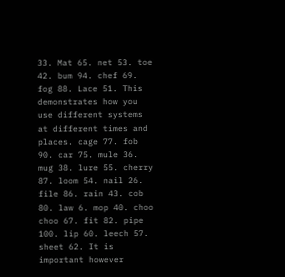33. Mat 65. net 53. toe 42. bum 94. chef 69. fog 88. Lace 51. This demonstrates how you use different systems at different times and places. cage 77. fob 90. car 75. mule 36. mug 38. lure 55. cherry 87. loom 54. nail 26. file 86. rain 43. cob 80. law 6. mop 40. choo choo 67. fit 82. pipe 100. lip 60. leech 57. sheet 62. It is important however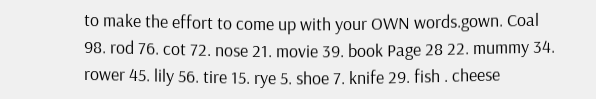to make the effort to come up with your OWN words.gown. Coal 98. rod 76. cot 72. nose 21. movie 39. book Page 28 22. mummy 34. rower 45. lily 56. tire 15. rye 5. shoe 7. knife 29. fish . cheese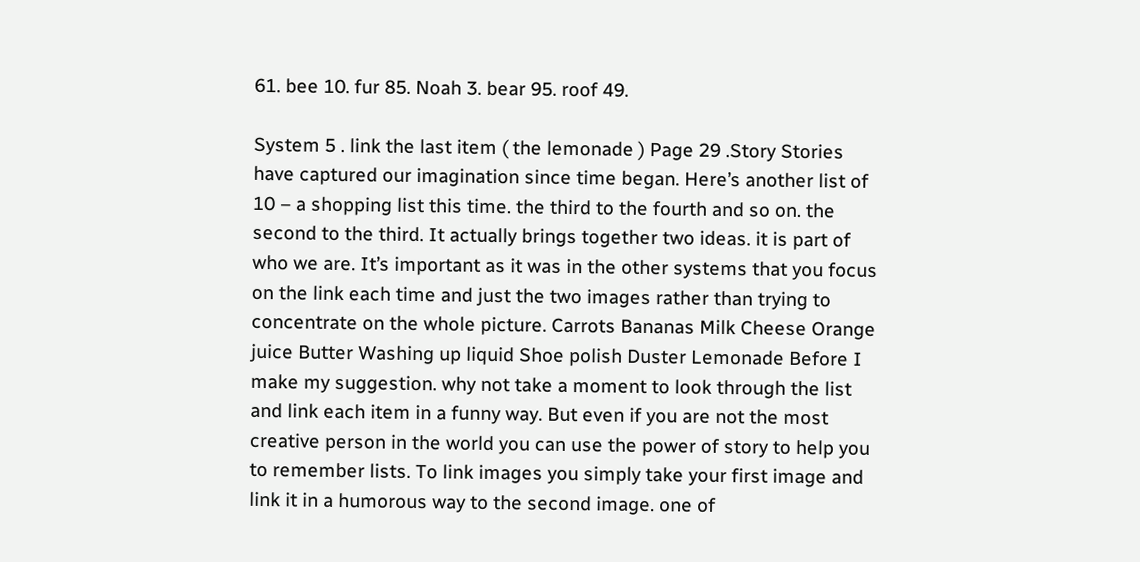61. bee 10. fur 85. Noah 3. bear 95. roof 49.

System 5 . link the last item ( the lemonade ) Page 29 .Story Stories have captured our imagination since time began. Here’s another list of 10 – a shopping list this time. the third to the fourth and so on. the second to the third. It actually brings together two ideas. it is part of who we are. It’s important as it was in the other systems that you focus on the link each time and just the two images rather than trying to concentrate on the whole picture. Carrots Bananas Milk Cheese Orange juice Butter Washing up liquid Shoe polish Duster Lemonade Before I make my suggestion. why not take a moment to look through the list and link each item in a funny way. But even if you are not the most creative person in the world you can use the power of story to help you to remember lists. To link images you simply take your first image and link it in a humorous way to the second image. one of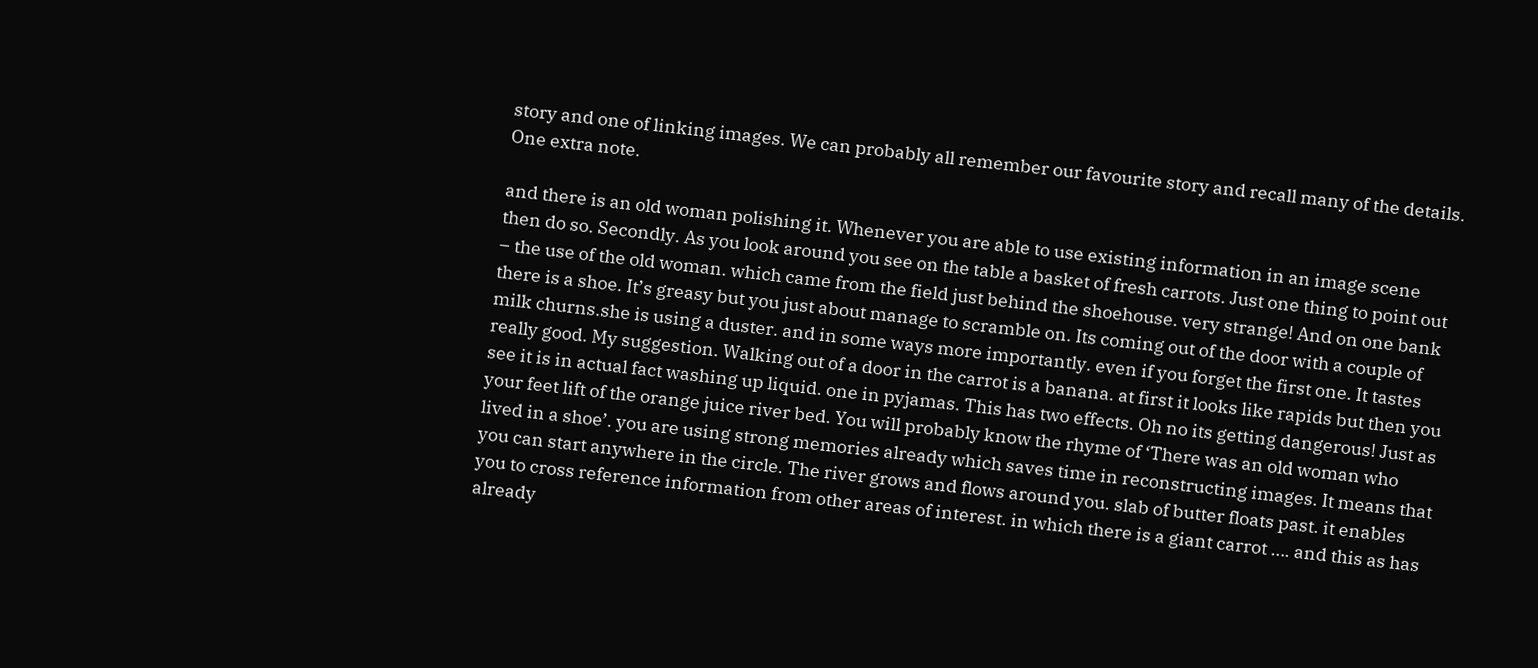story and one of linking images. We can probably all remember our favourite story and recall many of the details. One extra note.

and there is an old woman polishing it. Whenever you are able to use existing information in an image scene then do so. Secondly. As you look around you see on the table a basket of fresh carrots. Just one thing to point out – the use of the old woman. which came from the field just behind the shoehouse. very strange! And on one bank there is a shoe. It’s greasy but you just about manage to scramble on. Its coming out of the door with a couple of milk churns.she is using a duster. and in some ways more importantly. even if you forget the first one. It tastes really good. My suggestion. Walking out of a door in the carrot is a banana. at first it looks like rapids but then you see it is in actual fact washing up liquid. one in pyjamas. This has two effects. Oh no its getting dangerous! Just as your feet lift of the orange juice river bed. You will probably know the rhyme of ‘There was an old woman who lived in a shoe’. you are using strong memories already which saves time in reconstructing images. It means that you can start anywhere in the circle. The river grows and flows around you. slab of butter floats past. it enables you to cross reference information from other areas of interest. in which there is a giant carrot …. and this as has already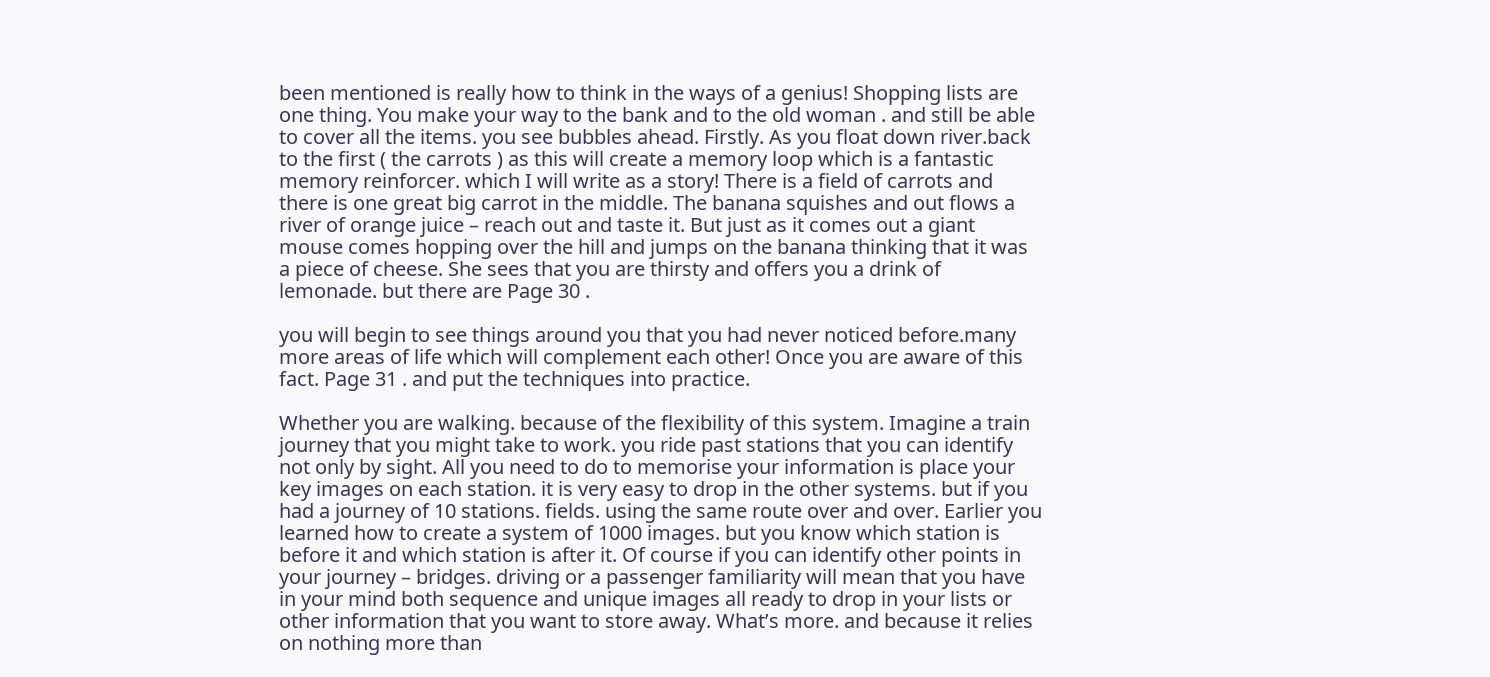been mentioned is really how to think in the ways of a genius! Shopping lists are one thing. You make your way to the bank and to the old woman . and still be able to cover all the items. you see bubbles ahead. Firstly. As you float down river.back to the first ( the carrots ) as this will create a memory loop which is a fantastic memory reinforcer. which I will write as a story! There is a field of carrots and there is one great big carrot in the middle. The banana squishes and out flows a river of orange juice – reach out and taste it. But just as it comes out a giant mouse comes hopping over the hill and jumps on the banana thinking that it was a piece of cheese. She sees that you are thirsty and offers you a drink of lemonade. but there are Page 30 .

you will begin to see things around you that you had never noticed before.many more areas of life which will complement each other! Once you are aware of this fact. Page 31 . and put the techniques into practice.

Whether you are walking. because of the flexibility of this system. Imagine a train journey that you might take to work. you ride past stations that you can identify not only by sight. All you need to do to memorise your information is place your key images on each station. it is very easy to drop in the other systems. but if you had a journey of 10 stations. fields. using the same route over and over. Earlier you learned how to create a system of 1000 images. but you know which station is before it and which station is after it. Of course if you can identify other points in your journey – bridges. driving or a passenger familiarity will mean that you have in your mind both sequence and unique images all ready to drop in your lists or other information that you want to store away. What’s more. and because it relies on nothing more than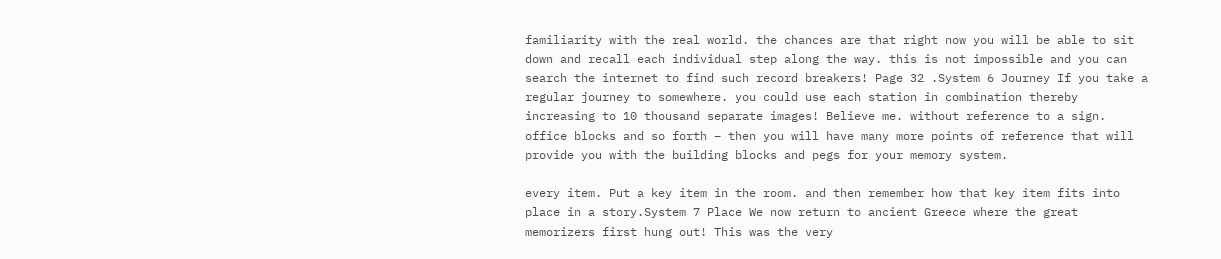familiarity with the real world. the chances are that right now you will be able to sit down and recall each individual step along the way. this is not impossible and you can search the internet to find such record breakers! Page 32 .System 6 Journey If you take a regular journey to somewhere. you could use each station in combination thereby increasing to 10 thousand separate images! Believe me. without reference to a sign. office blocks and so forth – then you will have many more points of reference that will provide you with the building blocks and pegs for your memory system.

every item. Put a key item in the room. and then remember how that key item fits into place in a story.System 7 Place We now return to ancient Greece where the great memorizers first hung out! This was the very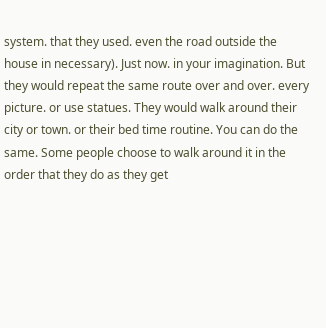system. that they used. even the road outside the house in necessary). Just now. in your imagination. But they would repeat the same route over and over. every picture. or use statues. They would walk around their city or town. or their bed time routine. You can do the same. Some people choose to walk around it in the order that they do as they get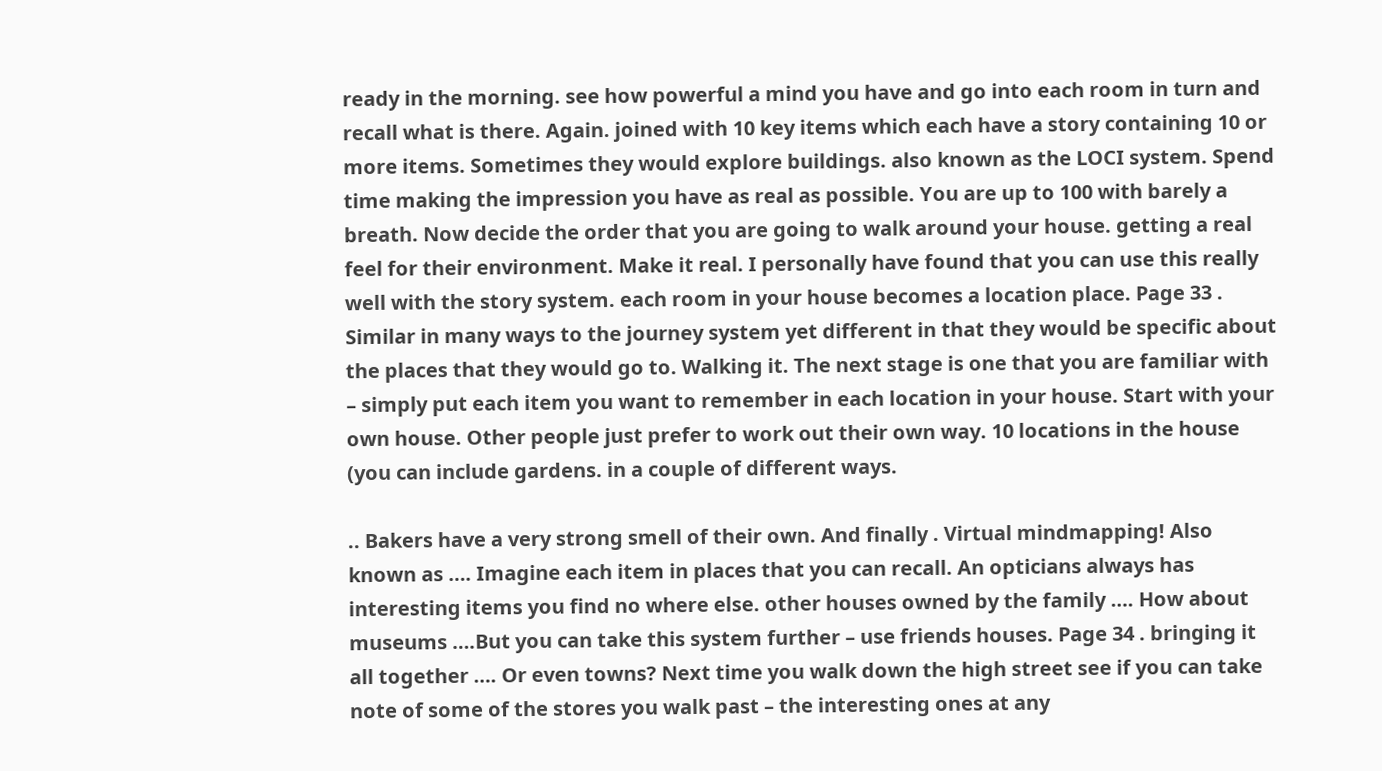ready in the morning. see how powerful a mind you have and go into each room in turn and recall what is there. Again. joined with 10 key items which each have a story containing 10 or more items. Sometimes they would explore buildings. also known as the LOCI system. Spend time making the impression you have as real as possible. You are up to 100 with barely a breath. Now decide the order that you are going to walk around your house. getting a real feel for their environment. Make it real. I personally have found that you can use this really well with the story system. each room in your house becomes a location place. Page 33 . Similar in many ways to the journey system yet different in that they would be specific about the places that they would go to. Walking it. The next stage is one that you are familiar with – simply put each item you want to remember in each location in your house. Start with your own house. Other people just prefer to work out their own way. 10 locations in the house (you can include gardens. in a couple of different ways.

.. Bakers have a very strong smell of their own. And finally . Virtual mindmapping! Also known as …. Imagine each item in places that you can recall. An opticians always has interesting items you find no where else. other houses owned by the family …. How about museums ….But you can take this system further – use friends houses. Page 34 . bringing it all together …. Or even towns? Next time you walk down the high street see if you can take note of some of the stores you walk past – the interesting ones at any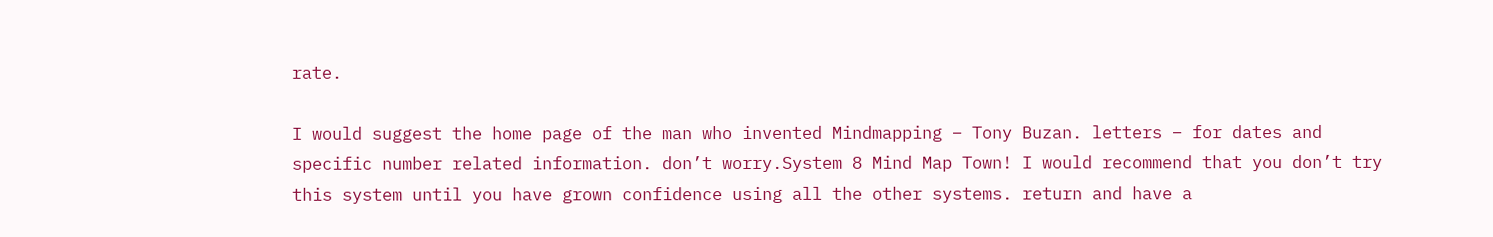rate.

I would suggest the home page of the man who invented Mindmapping – Tony Buzan. letters – for dates and specific number related information. don’t worry.System 8 Mind Map Town! I would recommend that you don’t try this system until you have grown confidence using all the other systems. return and have a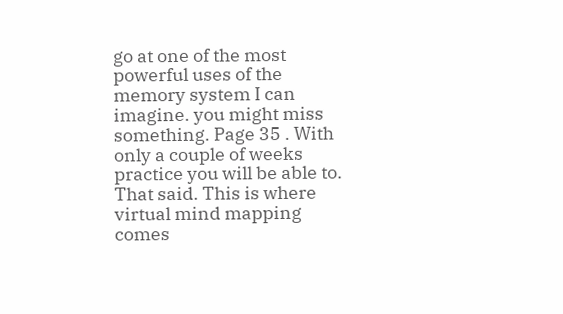go at one of the most powerful uses of the memory system I can imagine. you might miss something. Page 35 . With only a couple of weeks practice you will be able to. That said. This is where virtual mind mapping comes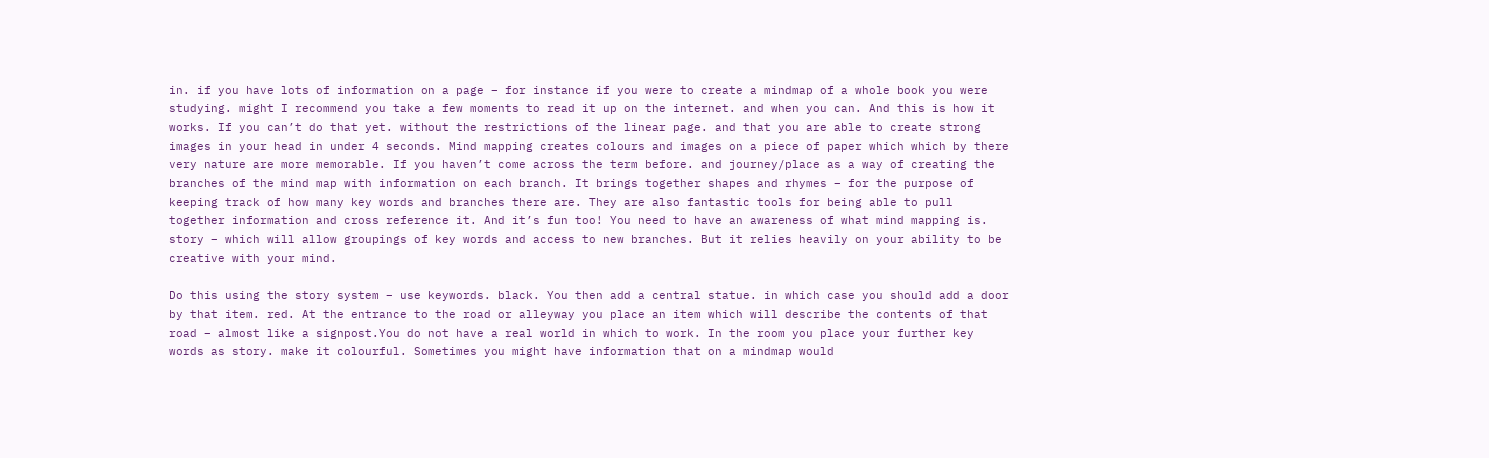in. if you have lots of information on a page – for instance if you were to create a mindmap of a whole book you were studying. might I recommend you take a few moments to read it up on the internet. and when you can. And this is how it works. If you can’t do that yet. without the restrictions of the linear page. and that you are able to create strong images in your head in under 4 seconds. Mind mapping creates colours and images on a piece of paper which which by there very nature are more memorable. If you haven’t come across the term before. and journey/place as a way of creating the branches of the mind map with information on each branch. It brings together shapes and rhymes – for the purpose of keeping track of how many key words and branches there are. They are also fantastic tools for being able to pull together information and cross reference it. And it’s fun too! You need to have an awareness of what mind mapping is. story – which will allow groupings of key words and access to new branches. But it relies heavily on your ability to be creative with your mind.

Do this using the story system – use keywords. black. You then add a central statue. in which case you should add a door by that item. red. At the entrance to the road or alleyway you place an item which will describe the contents of that road – almost like a signpost.You do not have a real world in which to work. In the room you place your further key words as story. make it colourful. Sometimes you might have information that on a mindmap would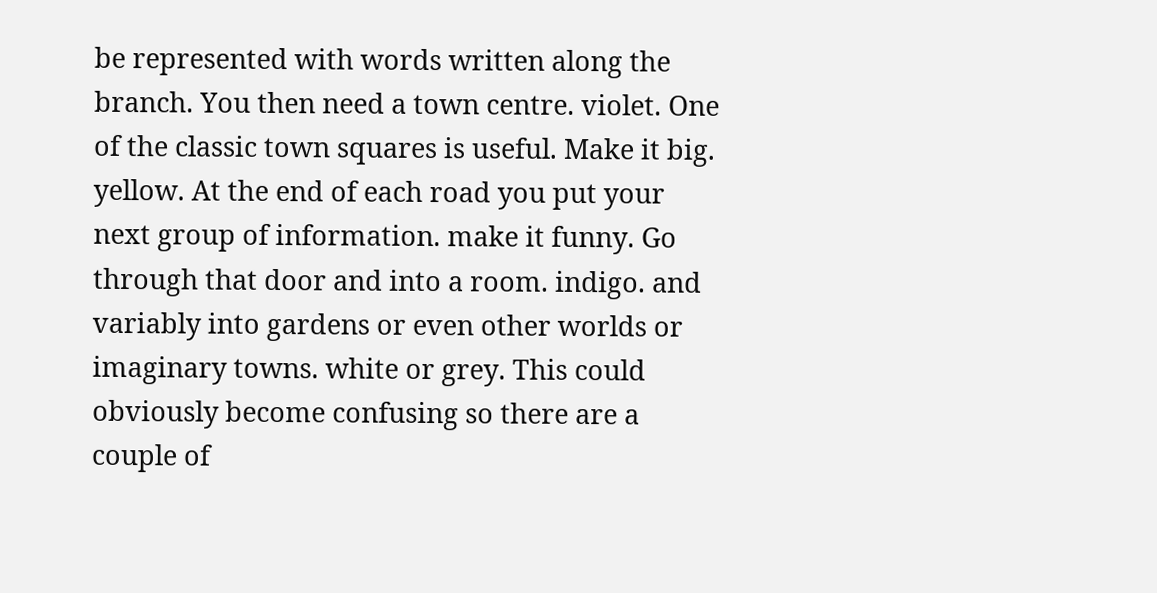be represented with words written along the branch. You then need a town centre. violet. One of the classic town squares is useful. Make it big. yellow. At the end of each road you put your next group of information. make it funny. Go through that door and into a room. indigo. and variably into gardens or even other worlds or imaginary towns. white or grey. This could obviously become confusing so there are a couple of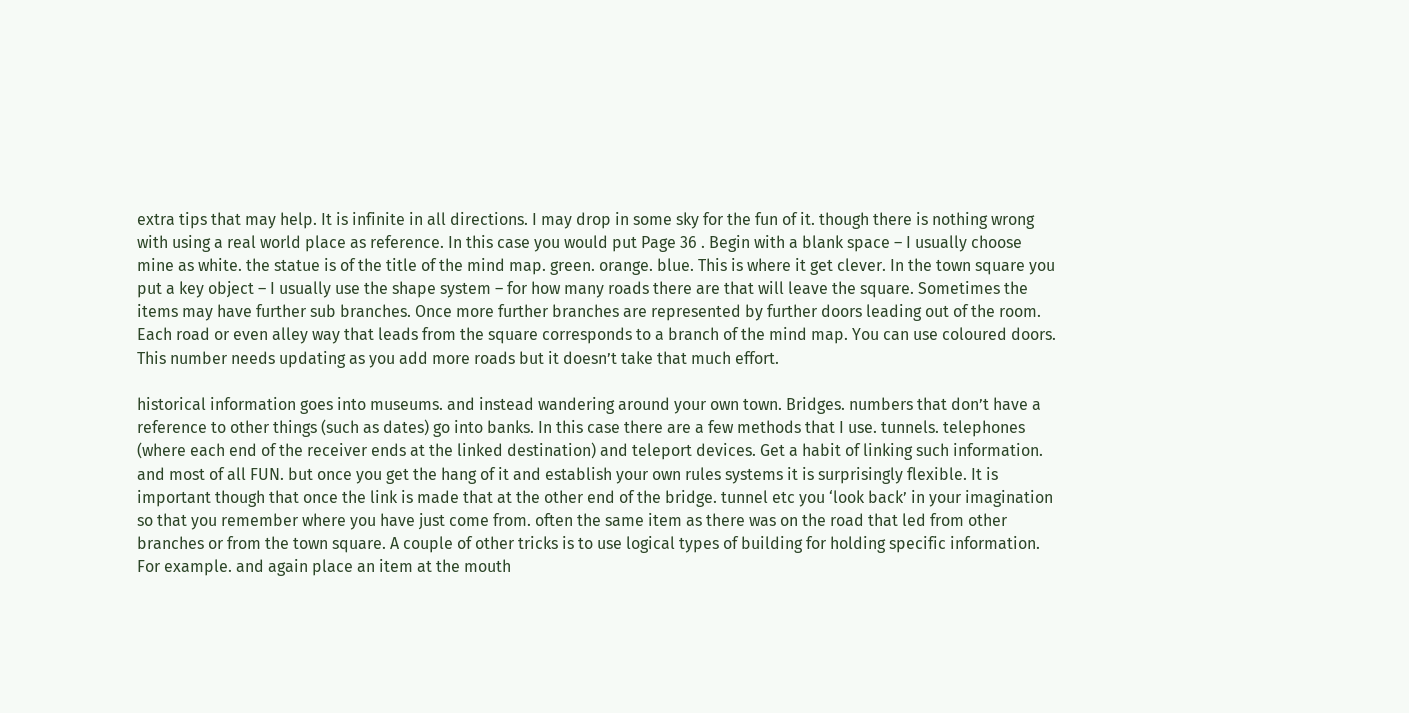extra tips that may help. It is infinite in all directions. I may drop in some sky for the fun of it. though there is nothing wrong with using a real world place as reference. In this case you would put Page 36 . Begin with a blank space – I usually choose mine as white. the statue is of the title of the mind map. green. orange. blue. This is where it get clever. In the town square you put a key object – I usually use the shape system – for how many roads there are that will leave the square. Sometimes the items may have further sub branches. Once more further branches are represented by further doors leading out of the room. Each road or even alley way that leads from the square corresponds to a branch of the mind map. You can use coloured doors. This number needs updating as you add more roads but it doesn’t take that much effort.

historical information goes into museums. and instead wandering around your own town. Bridges. numbers that don’t have a reference to other things (such as dates) go into banks. In this case there are a few methods that I use. tunnels. telephones (where each end of the receiver ends at the linked destination) and teleport devices. Get a habit of linking such information. and most of all FUN. but once you get the hang of it and establish your own rules systems it is surprisingly flexible. It is important though that once the link is made that at the other end of the bridge. tunnel etc you ‘look back’ in your imagination so that you remember where you have just come from. often the same item as there was on the road that led from other branches or from the town square. A couple of other tricks is to use logical types of building for holding specific information. For example. and again place an item at the mouth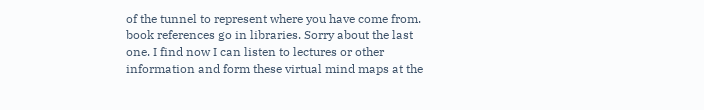of the tunnel to represent where you have come from. book references go in libraries. Sorry about the last one. I find now I can listen to lectures or other information and form these virtual mind maps at the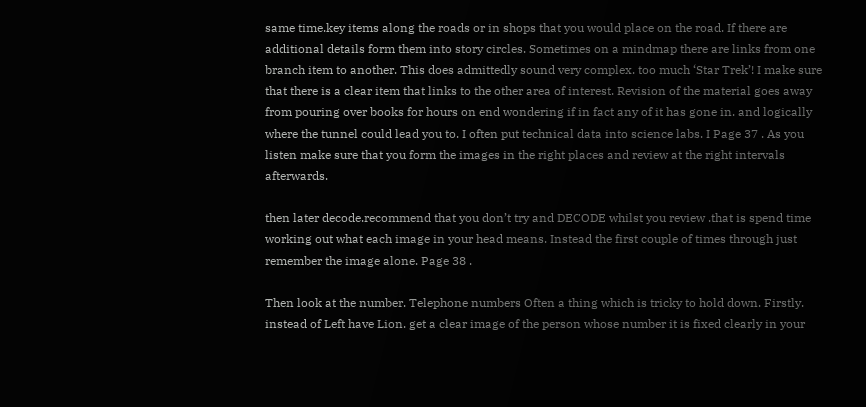same time.key items along the roads or in shops that you would place on the road. If there are additional details form them into story circles. Sometimes on a mindmap there are links from one branch item to another. This does admittedly sound very complex. too much ‘Star Trek’! I make sure that there is a clear item that links to the other area of interest. Revision of the material goes away from pouring over books for hours on end wondering if in fact any of it has gone in. and logically where the tunnel could lead you to. I often put technical data into science labs. I Page 37 . As you listen make sure that you form the images in the right places and review at the right intervals afterwards.

then later decode.recommend that you don’t try and DECODE whilst you review .that is spend time working out what each image in your head means. Instead the first couple of times through just remember the image alone. Page 38 .

Then look at the number. Telephone numbers Often a thing which is tricky to hold down. Firstly. instead of Left have Lion. get a clear image of the person whose number it is fixed clearly in your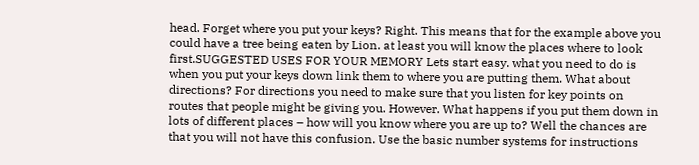head. Forget where you put your keys? Right. This means that for the example above you could have a tree being eaten by Lion. at least you will know the places where to look first.SUGGESTED USES FOR YOUR MEMORY Lets start easy. what you need to do is when you put your keys down link them to where you are putting them. What about directions? For directions you need to make sure that you listen for key points on routes that people might be giving you. However. What happens if you put them down in lots of different places – how will you know where you are up to? Well the chances are that you will not have this confusion. Use the basic number systems for instructions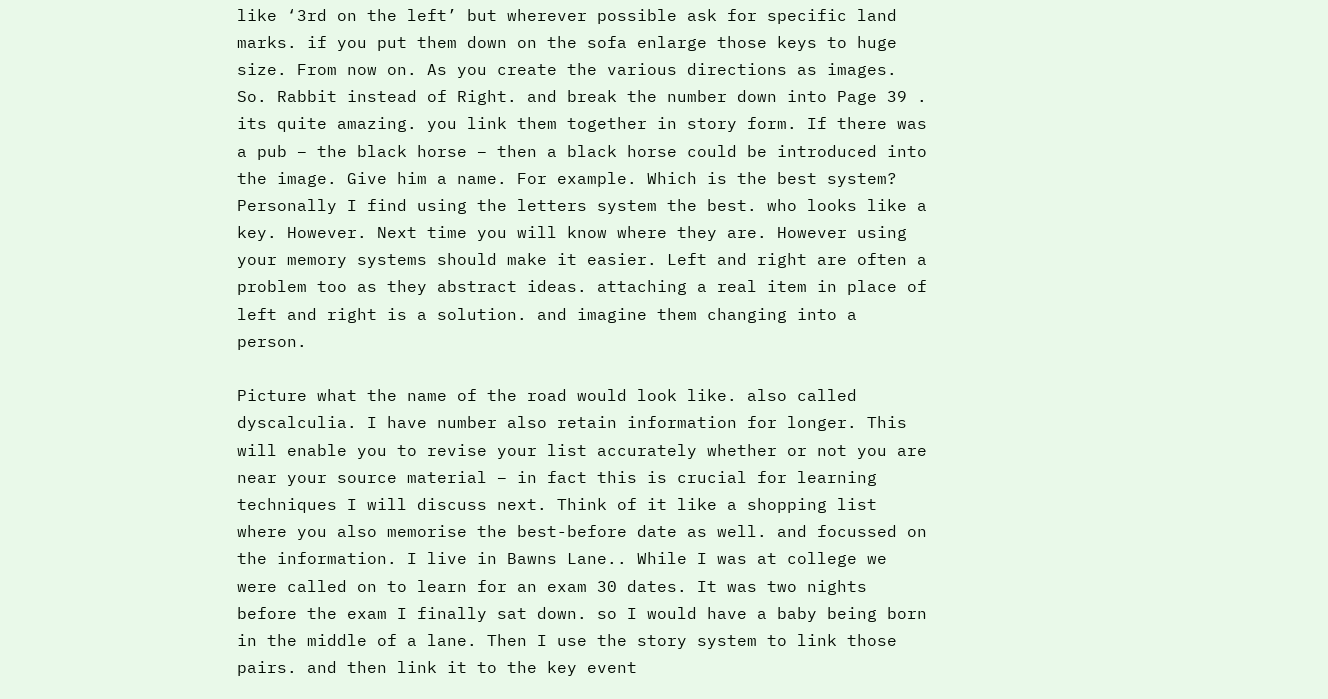like ‘3rd on the left’ but wherever possible ask for specific land marks. if you put them down on the sofa enlarge those keys to huge size. From now on. As you create the various directions as images. So. Rabbit instead of Right. and break the number down into Page 39 . its quite amazing. you link them together in story form. If there was a pub – the black horse – then a black horse could be introduced into the image. Give him a name. For example. Which is the best system? Personally I find using the letters system the best. who looks like a key. However. Next time you will know where they are. However using your memory systems should make it easier. Left and right are often a problem too as they abstract ideas. attaching a real item in place of left and right is a solution. and imagine them changing into a person.

Picture what the name of the road would look like. also called dyscalculia. I have number also retain information for longer. This will enable you to revise your list accurately whether or not you are near your source material – in fact this is crucial for learning techniques I will discuss next. Think of it like a shopping list where you also memorise the best-before date as well. and focussed on the information. I live in Bawns Lane.. While I was at college we were called on to learn for an exam 30 dates. It was two nights before the exam I finally sat down. so I would have a baby being born in the middle of a lane. Then I use the story system to link those pairs. and then link it to the key event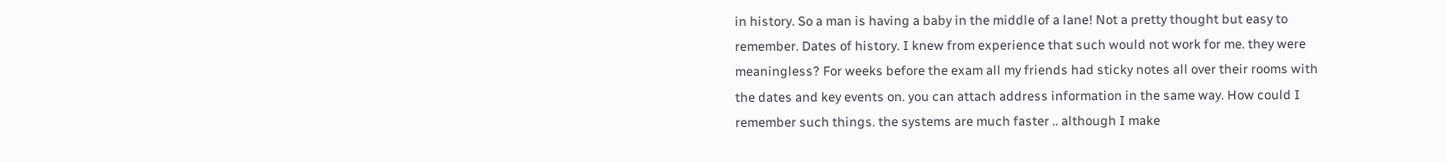in history. So a man is having a baby in the middle of a lane! Not a pretty thought but easy to remember. Dates of history. I knew from experience that such would not work for me. they were meaningless? For weeks before the exam all my friends had sticky notes all over their rooms with the dates and key events on. you can attach address information in the same way. How could I remember such things. the systems are much faster .. although I make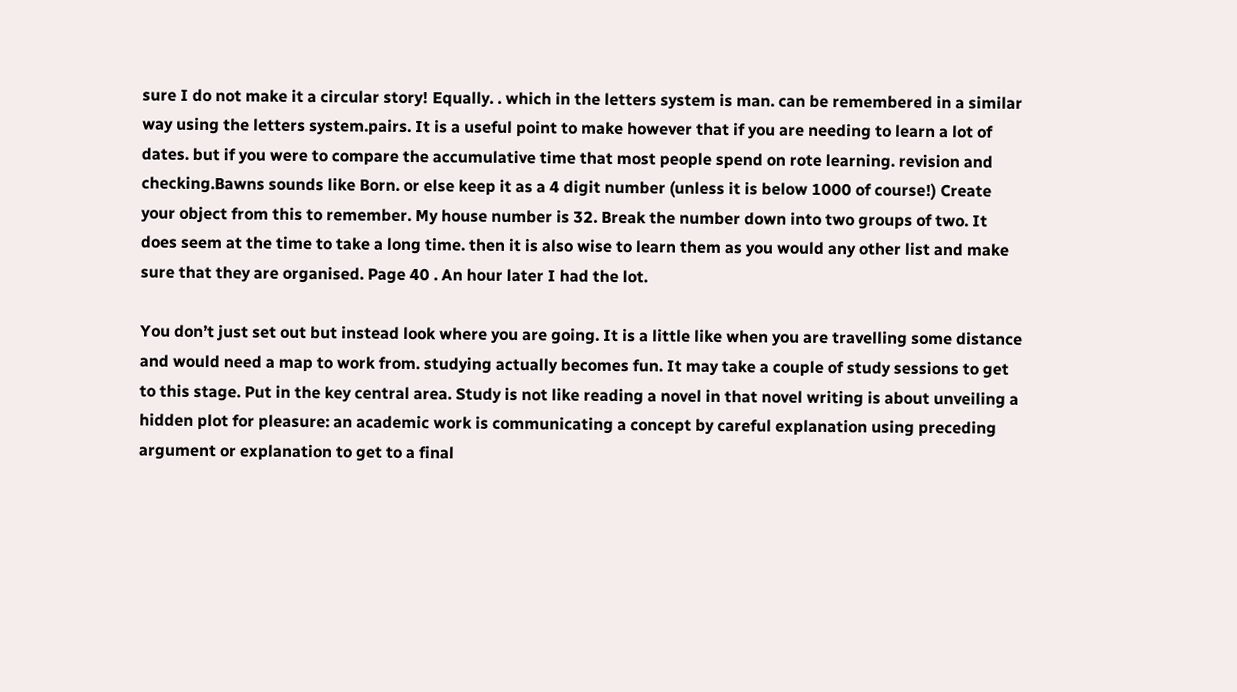sure I do not make it a circular story! Equally. . which in the letters system is man. can be remembered in a similar way using the letters system.pairs. It is a useful point to make however that if you are needing to learn a lot of dates. but if you were to compare the accumulative time that most people spend on rote learning. revision and checking.Bawns sounds like Born. or else keep it as a 4 digit number (unless it is below 1000 of course!) Create your object from this to remember. My house number is 32. Break the number down into two groups of two. It does seem at the time to take a long time. then it is also wise to learn them as you would any other list and make sure that they are organised. Page 40 . An hour later I had the lot.

You don’t just set out but instead look where you are going. It is a little like when you are travelling some distance and would need a map to work from. studying actually becomes fun. It may take a couple of study sessions to get to this stage. Put in the key central area. Study is not like reading a novel in that novel writing is about unveiling a hidden plot for pleasure: an academic work is communicating a concept by careful explanation using preceding argument or explanation to get to a final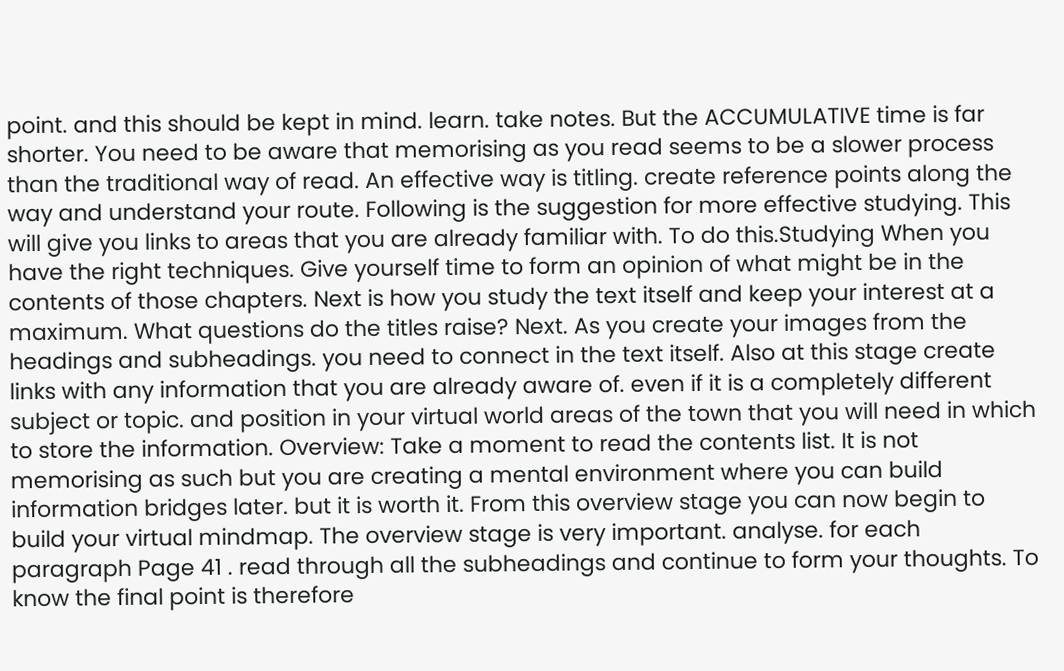point. and this should be kept in mind. learn. take notes. But the ACCUMULATIVE time is far shorter. You need to be aware that memorising as you read seems to be a slower process than the traditional way of read. An effective way is titling. create reference points along the way and understand your route. Following is the suggestion for more effective studying. This will give you links to areas that you are already familiar with. To do this.Studying When you have the right techniques. Give yourself time to form an opinion of what might be in the contents of those chapters. Next is how you study the text itself and keep your interest at a maximum. What questions do the titles raise? Next. As you create your images from the headings and subheadings. you need to connect in the text itself. Also at this stage create links with any information that you are already aware of. even if it is a completely different subject or topic. and position in your virtual world areas of the town that you will need in which to store the information. Overview: Take a moment to read the contents list. It is not memorising as such but you are creating a mental environment where you can build information bridges later. but it is worth it. From this overview stage you can now begin to build your virtual mindmap. The overview stage is very important. analyse. for each paragraph Page 41 . read through all the subheadings and continue to form your thoughts. To know the final point is therefore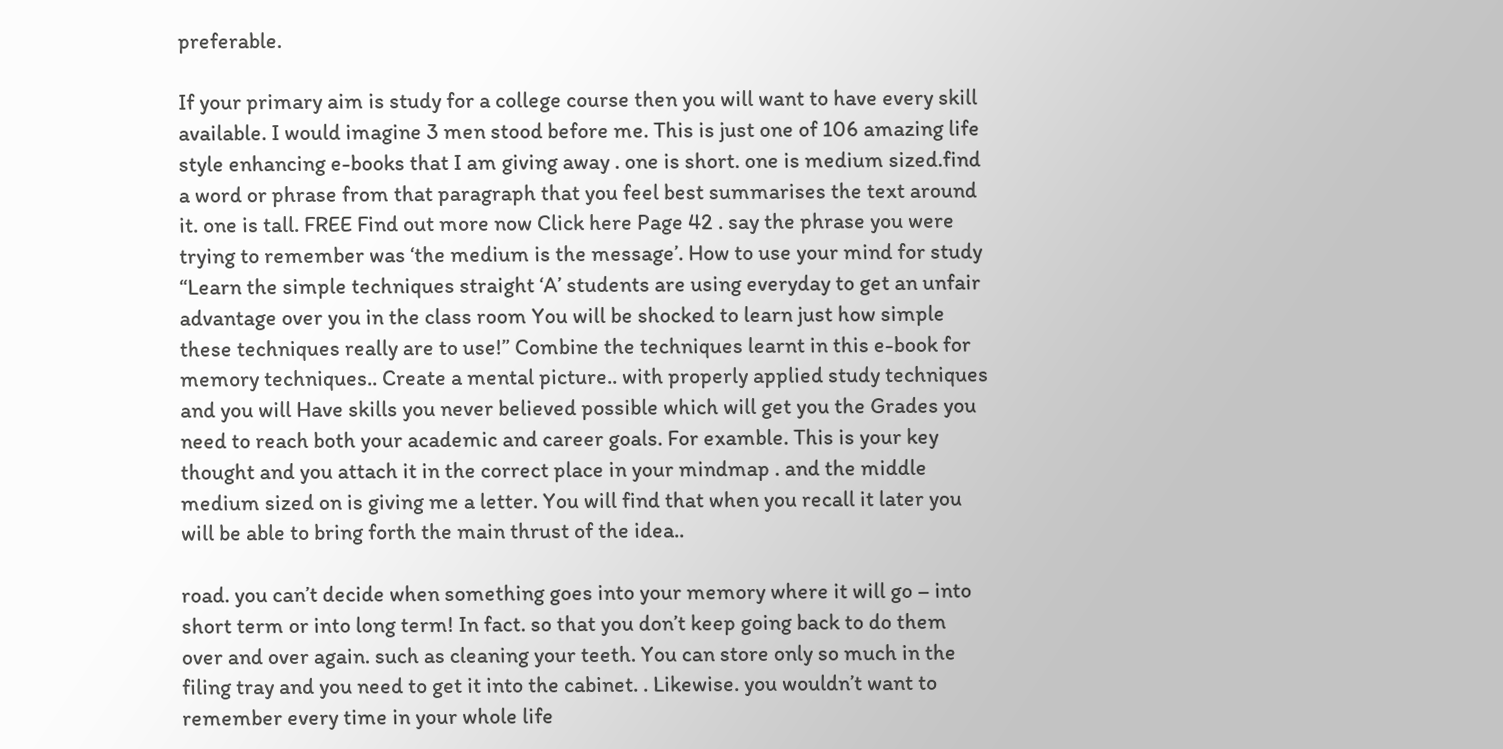preferable.

If your primary aim is study for a college course then you will want to have every skill available. I would imagine 3 men stood before me. This is just one of 106 amazing life style enhancing e-books that I am giving away . one is short. one is medium sized.find a word or phrase from that paragraph that you feel best summarises the text around it. one is tall. FREE Find out more now Click here Page 42 . say the phrase you were trying to remember was ‘the medium is the message’. How to use your mind for study “Learn the simple techniques straight ‘A’ students are using everyday to get an unfair advantage over you in the class room You will be shocked to learn just how simple these techniques really are to use!” Combine the techniques learnt in this e-book for memory techniques.. Create a mental picture.. with properly applied study techniques and you will Have skills you never believed possible which will get you the Grades you need to reach both your academic and career goals. For examble. This is your key thought and you attach it in the correct place in your mindmap . and the middle medium sized on is giving me a letter. You will find that when you recall it later you will be able to bring forth the main thrust of the idea..

road. you can’t decide when something goes into your memory where it will go – into short term or into long term! In fact. so that you don’t keep going back to do them over and over again. such as cleaning your teeth. You can store only so much in the filing tray and you need to get it into the cabinet. . Likewise. you wouldn’t want to remember every time in your whole life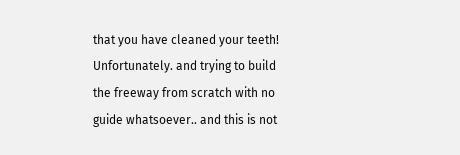that you have cleaned your teeth! Unfortunately. and trying to build the freeway from scratch with no guide whatsoever.. and this is not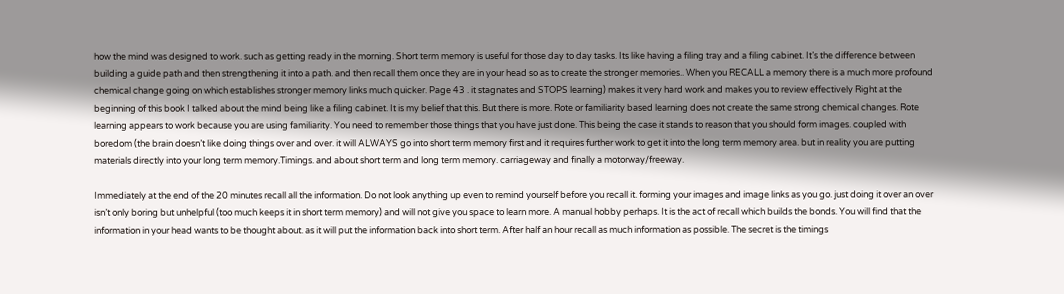how the mind was designed to work. such as getting ready in the morning. Short term memory is useful for those day to day tasks. Its like having a filing tray and a filing cabinet. It’s the difference between building a guide path and then strengthening it into a path. and then recall them once they are in your head so as to create the stronger memories.. When you RECALL a memory there is a much more profound chemical change going on which establishes stronger memory links much quicker. Page 43 . it stagnates and STOPS learning) makes it very hard work and makes you to review effectively Right at the beginning of this book I talked about the mind being like a filing cabinet. It is my belief that this. But there is more. Rote or familiarity based learning does not create the same strong chemical changes. Rote learning appears to work because you are using familiarity. You need to remember those things that you have just done. This being the case it stands to reason that you should form images. coupled with boredom (the brain doesn’t like doing things over and over. it will ALWAYS go into short term memory first and it requires further work to get it into the long term memory area. but in reality you are putting materials directly into your long term memory.Timings. and about short term and long term memory. carriageway and finally a motorway/freeway.

Immediately at the end of the 20 minutes recall all the information. Do not look anything up even to remind yourself before you recall it. forming your images and image links as you go. just doing it over an over isn’t only boring but unhelpful (too much keeps it in short term memory) and will not give you space to learn more. A manual hobby perhaps. It is the act of recall which builds the bonds. You will find that the information in your head wants to be thought about. as it will put the information back into short term. After half an hour recall as much information as possible. The secret is the timings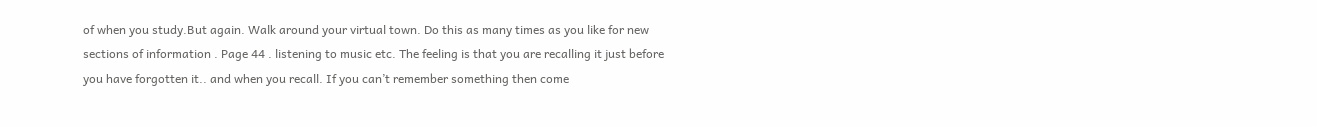of when you study.But again. Walk around your virtual town. Do this as many times as you like for new sections of information . Page 44 . listening to music etc. The feeling is that you are recalling it just before you have forgotten it.. and when you recall. If you can’t remember something then come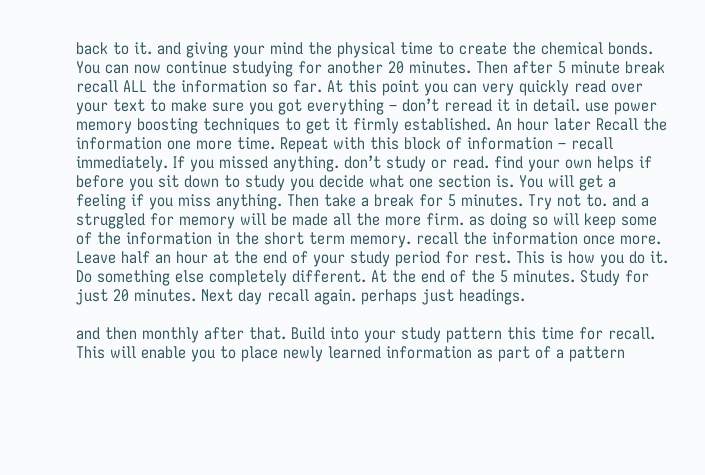back to it. and giving your mind the physical time to create the chemical bonds. You can now continue studying for another 20 minutes. Then after 5 minute break recall ALL the information so far. At this point you can very quickly read over your text to make sure you got everything – don’t reread it in detail. use power memory boosting techniques to get it firmly established. An hour later Recall the information one more time. Repeat with this block of information – recall immediately. If you missed anything. don’t study or read. find your own helps if before you sit down to study you decide what one section is. You will get a feeling if you miss anything. Then take a break for 5 minutes. Try not to. and a struggled for memory will be made all the more firm. as doing so will keep some of the information in the short term memory. recall the information once more. Leave half an hour at the end of your study period for rest. This is how you do it. Do something else completely different. At the end of the 5 minutes. Study for just 20 minutes. Next day recall again. perhaps just headings.

and then monthly after that. Build into your study pattern this time for recall. This will enable you to place newly learned information as part of a pattern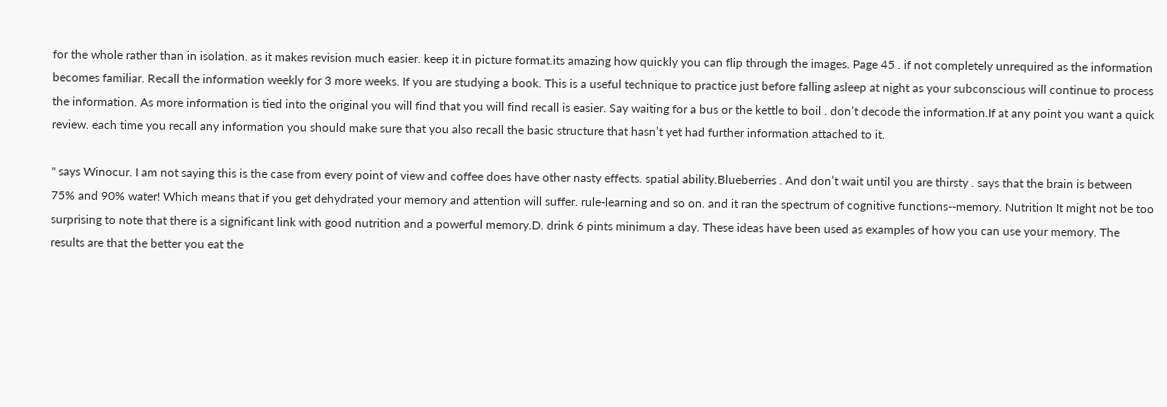for the whole rather than in isolation. as it makes revision much easier. keep it in picture format.its amazing how quickly you can flip through the images. Page 45 . if not completely unrequired as the information becomes familiar. Recall the information weekly for 3 more weeks. If you are studying a book. This is a useful technique to practice just before falling asleep at night as your subconscious will continue to process the information. As more information is tied into the original you will find that you will find recall is easier. Say waiting for a bus or the kettle to boil . don’t decode the information.If at any point you want a quick review. each time you recall any information you should make sure that you also recall the basic structure that hasn’t yet had further information attached to it.

" says Winocur. I am not saying this is the case from every point of view and coffee does have other nasty effects. spatial ability.Blueberries . And don’t wait until you are thirsty . says that the brain is between 75% and 90% water! Which means that if you get dehydrated your memory and attention will suffer. rule-learning and so on. and it ran the spectrum of cognitive functions--memory. Nutrition It might not be too surprising to note that there is a significant link with good nutrition and a powerful memory.D. drink 6 pints minimum a day. These ideas have been used as examples of how you can use your memory. The results are that the better you eat the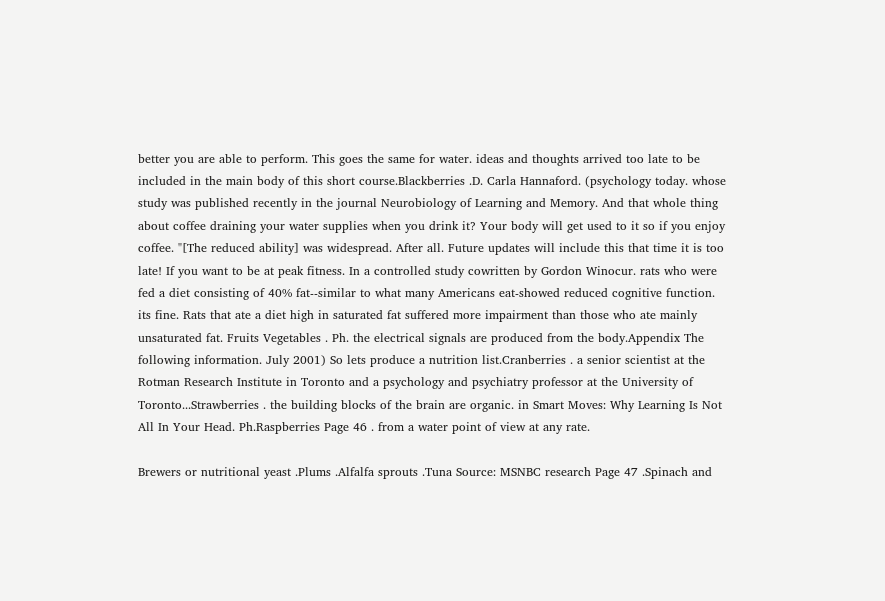better you are able to perform. This goes the same for water. ideas and thoughts arrived too late to be included in the main body of this short course.Blackberries .D. Carla Hannaford. (psychology today. whose study was published recently in the journal Neurobiology of Learning and Memory. And that whole thing about coffee draining your water supplies when you drink it? Your body will get used to it so if you enjoy coffee. "[The reduced ability] was widespread. After all. Future updates will include this that time it is too late! If you want to be at peak fitness. In a controlled study cowritten by Gordon Winocur. rats who were fed a diet consisting of 40% fat--similar to what many Americans eat-showed reduced cognitive function. its fine. Rats that ate a diet high in saturated fat suffered more impairment than those who ate mainly unsaturated fat. Fruits Vegetables . Ph. the electrical signals are produced from the body.Appendix The following information. July 2001) So lets produce a nutrition list.Cranberries . a senior scientist at the Rotman Research Institute in Toronto and a psychology and psychiatry professor at the University of Toronto...Strawberries . the building blocks of the brain are organic. in Smart Moves: Why Learning Is Not All In Your Head. Ph.Raspberries Page 46 . from a water point of view at any rate.

Brewers or nutritional yeast .Plums .Alfalfa sprouts .Tuna Source: MSNBC research Page 47 .Spinach and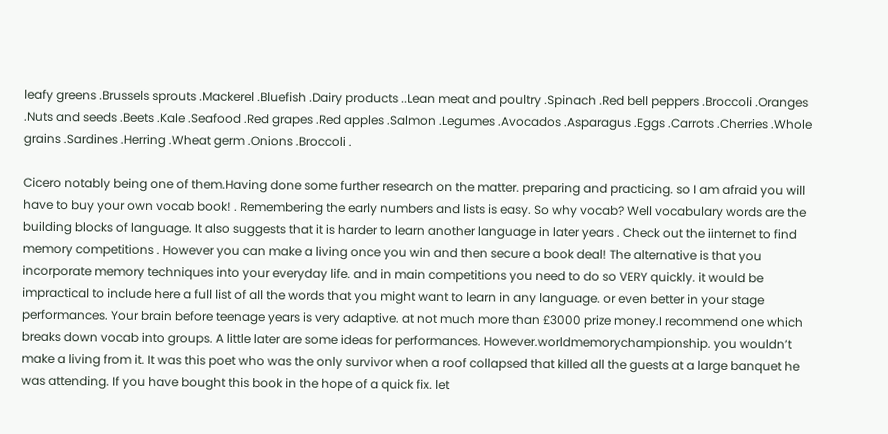leafy greens .Brussels sprouts .Mackerel .Bluefish .Dairy products ..Lean meat and poultry .Spinach .Red bell peppers .Broccoli .Oranges .Nuts and seeds .Beets .Kale .Seafood .Red grapes .Red apples .Salmon .Legumes .Avocados .Asparagus .Eggs .Carrots .Cherries .Whole grains .Sardines .Herring .Wheat germ .Onions .Broccoli .

Cicero notably being one of them.Having done some further research on the matter. preparing and practicing. so I am afraid you will have to buy your own vocab book! . Remembering the early numbers and lists is easy. So why vocab? Well vocabulary words are the building blocks of language. It also suggests that it is harder to learn another language in later years . Check out the iinternet to find memory competitions . However you can make a living once you win and then secure a book deal! The alternative is that you incorporate memory techniques into your everyday life. and in main competitions you need to do so VERY quickly. it would be impractical to include here a full list of all the words that you might want to learn in any language. or even better in your stage performances. Your brain before teenage years is very adaptive. at not much more than £3000 prize money.I recommend one which breaks down vocab into groups. A little later are some ideas for performances. However.worldmemorychampionship. you wouldn’t make a living from it. It was this poet who was the only survivor when a roof collapsed that killed all the guests at a large banquet he was attending. If you have bought this book in the hope of a quick fix. let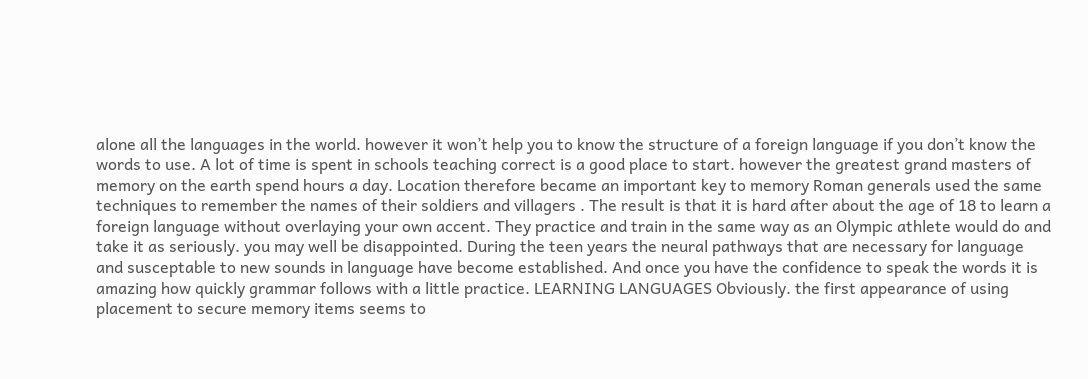alone all the languages in the world. however it won’t help you to know the structure of a foreign language if you don’t know the words to use. A lot of time is spent in schools teaching correct is a good place to start. however the greatest grand masters of memory on the earth spend hours a day. Location therefore became an important key to memory Roman generals used the same techniques to remember the names of their soldiers and villagers . The result is that it is hard after about the age of 18 to learn a foreign language without overlaying your own accent. They practice and train in the same way as an Olympic athlete would do and take it as seriously. you may well be disappointed. During the teen years the neural pathways that are necessary for language and susceptable to new sounds in language have become established. And once you have the confidence to speak the words it is amazing how quickly grammar follows with a little practice. LEARNING LANGUAGES Obviously. the first appearance of using placement to secure memory items seems to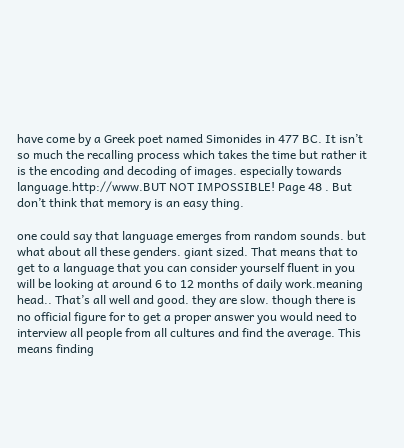have come by a Greek poet named Simonides in 477 BC. It isn’t so much the recalling process which takes the time but rather it is the encoding and decoding of images. especially towards language.http://www.BUT NOT IMPOSSIBLE! Page 48 . But don’t think that memory is an easy thing.

one could say that language emerges from random sounds. but what about all these genders. giant sized. That means that to get to a language that you can consider yourself fluent in you will be looking at around 6 to 12 months of daily work.meaning head.. That’s all well and good. they are slow. though there is no official figure for to get a proper answer you would need to interview all people from all cultures and find the average. This means finding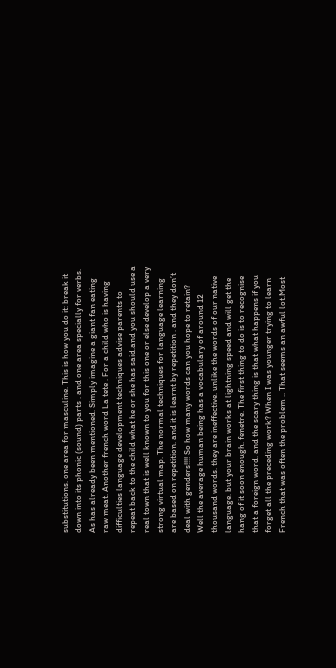substitutions. one area for masculine. This is how you do it: break it down into its phonic (sound) parts . and one area specially for verbs. As has already been mentioned. Simply imagine a giant fan eating raw meat. Another french word La tete . For a child who is having difficulties language development techniques advise parents to repeat back to the child what he or she has said.and you should use a real town that is well known to you for this one or else develop a very strong virtual map. The normal techniques for language learning are based on repetition. and it is learnt by repetition . and they don’t deal with genders!!!! So how many words can you hope to retain? Well the average human being has a vocabulary of around 12 thousand words. they are ineffective. unlike the words of our native language. but your brain works at lightning speed and will get the hang of it soon enough. fenetre. The first thing to do is to recognise that a foreign word. and the scary thing is that what happens if you forget all the preceding work? When I was younger trying to learn French that was often the problem .. That seems an awful lot.Most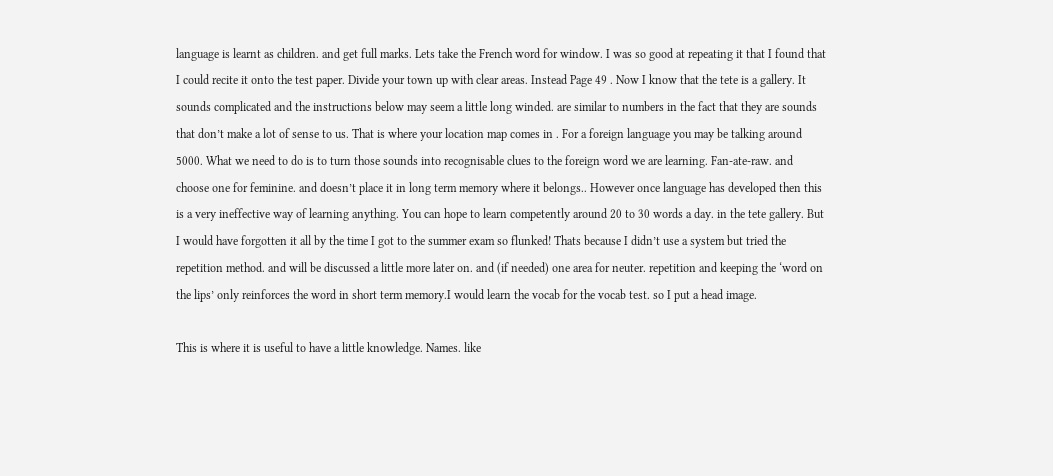language is learnt as children. and get full marks. Lets take the French word for window. I was so good at repeating it that I found that I could recite it onto the test paper. Divide your town up with clear areas. Instead Page 49 . Now I know that the tete is a gallery. It sounds complicated and the instructions below may seem a little long winded. are similar to numbers in the fact that they are sounds that don’t make a lot of sense to us. That is where your location map comes in . For a foreign language you may be talking around 5000. What we need to do is to turn those sounds into recognisable clues to the foreign word we are learning. Fan-ate-raw. and choose one for feminine. and doesn’t place it in long term memory where it belongs.. However once language has developed then this is a very ineffective way of learning anything. You can hope to learn competently around 20 to 30 words a day. in the tete gallery. But I would have forgotten it all by the time I got to the summer exam so flunked! Thats because I didn’t use a system but tried the repetition method. and will be discussed a little more later on. and (if needed) one area for neuter. repetition and keeping the ‘word on the lips’ only reinforces the word in short term memory.I would learn the vocab for the vocab test. so I put a head image.

This is where it is useful to have a little knowledge. Names. like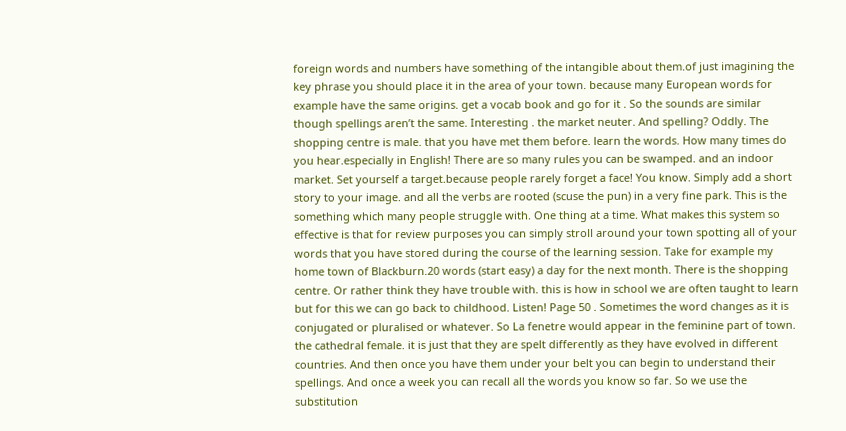foreign words and numbers have something of the intangible about them.of just imagining the key phrase you should place it in the area of your town. because many European words for example have the same origins. get a vocab book and go for it . So the sounds are similar though spellings aren’t the same. Interesting . the market neuter. And spelling? Oddly. The shopping centre is male. that you have met them before. learn the words. How many times do you hear.especially in English! There are so many rules you can be swamped. and an indoor market. Set yourself a target.because people rarely forget a face! You know. Simply add a short story to your image. and all the verbs are rooted (scuse the pun) in a very fine park. This is the something which many people struggle with. One thing at a time. What makes this system so effective is that for review purposes you can simply stroll around your town spotting all of your words that you have stored during the course of the learning session. Take for example my home town of Blackburn.20 words (start easy) a day for the next month. There is the shopping centre. Or rather think they have trouble with. this is how in school we are often taught to learn but for this we can go back to childhood. Listen! Page 50 . Sometimes the word changes as it is conjugated or pluralised or whatever. So La fenetre would appear in the feminine part of town. the cathedral female. it is just that they are spelt differently as they have evolved in different countries. And then once you have them under your belt you can begin to understand their spellings. And once a week you can recall all the words you know so far. So we use the substitution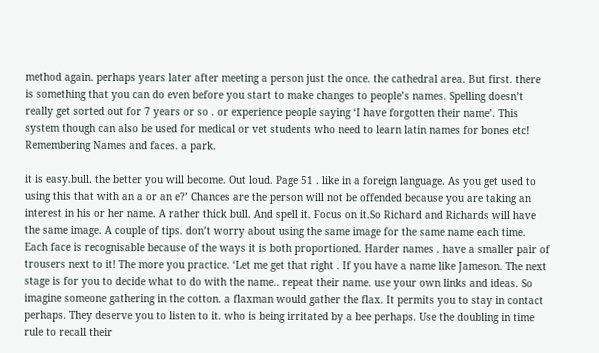method again. perhaps years later after meeting a person just the once. the cathedral area. But first. there is something that you can do even before you start to make changes to people’s names. Spelling doesn’t really get sorted out for 7 years or so . or experience people saying ‘I have forgotten their name’. This system though can also be used for medical or vet students who need to learn latin names for bones etc! Remembering Names and faces. a park.

it is easy.bull. the better you will become. Out loud. Page 51 . like in a foreign language. As you get used to using this that with an a or an e?’ Chances are the person will not be offended because you are taking an interest in his or her name. A rather thick bull. And spell it. Focus on it.So Richard and Richards will have the same image. A couple of tips. don’t worry about using the same image for the same name each time. Each face is recognisable because of the ways it is both proportioned. Harder names . have a smaller pair of trousers next to it! The more you practice. ‘Let me get that right . If you have a name like Jameson. The next stage is for you to decide what to do with the name.. repeat their name. use your own links and ideas. So imagine someone gathering in the cotton. a flaxman would gather the flax. It permits you to stay in contact perhaps. They deserve you to listen to it. who is being irritated by a bee perhaps. Use the doubling in time rule to recall their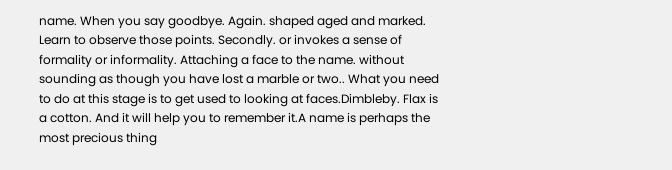name. When you say goodbye. Again. shaped aged and marked. Learn to observe those points. Secondly. or invokes a sense of formality or informality. Attaching a face to the name. without sounding as though you have lost a marble or two.. What you need to do at this stage is to get used to looking at faces.Dimbleby. Flax is a cotton. And it will help you to remember it.A name is perhaps the most precious thing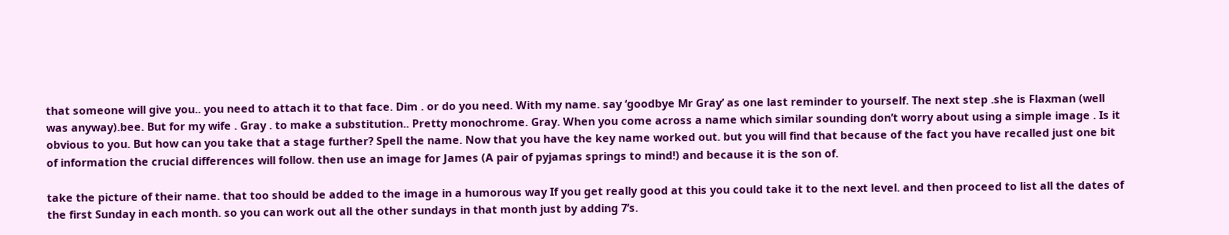that someone will give you.. you need to attach it to that face. Dim . or do you need. With my name. say ‘goodbye Mr Gray’ as one last reminder to yourself. The next step .she is Flaxman (well was anyway).bee. But for my wife . Gray . to make a substitution.. Pretty monochrome. Gray. When you come across a name which similar sounding don’t worry about using a simple image . Is it obvious to you. But how can you take that a stage further? Spell the name. Now that you have the key name worked out. but you will find that because of the fact you have recalled just one bit of information the crucial differences will follow. then use an image for James (A pair of pyjamas springs to mind!) and because it is the son of.

take the picture of their name. that too should be added to the image in a humorous way If you get really good at this you could take it to the next level. and then proceed to list all the dates of the first Sunday in each month. so you can work out all the other sundays in that month just by adding 7’s.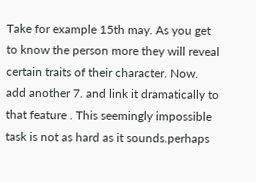Take for example 15th may. As you get to know the person more they will reveal certain traits of their character. Now. add another 7. and link it dramatically to that feature . This seemingly impossible task is not as hard as it sounds.perhaps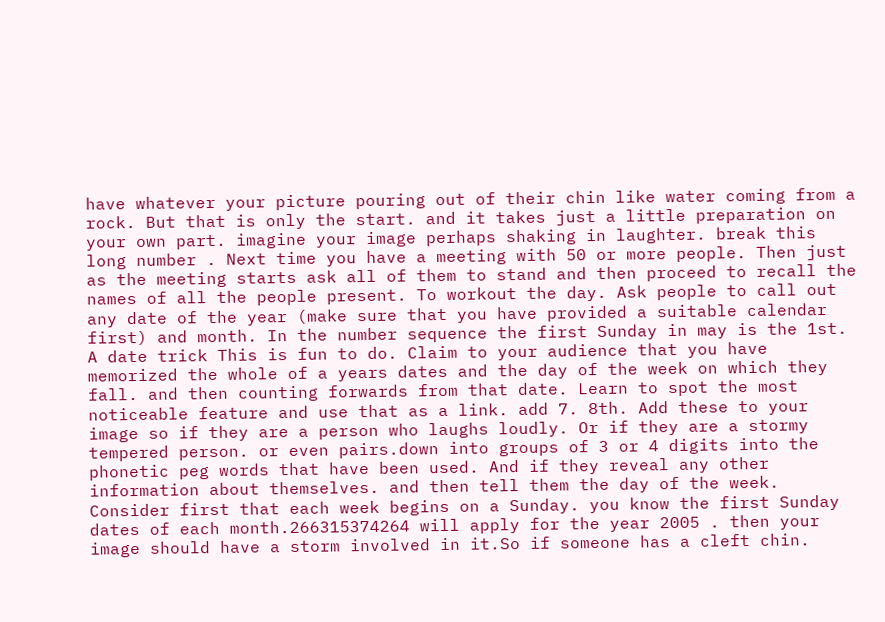have whatever your picture pouring out of their chin like water coming from a rock. But that is only the start. and it takes just a little preparation on your own part. imagine your image perhaps shaking in laughter. break this long number . Next time you have a meeting with 50 or more people. Then just as the meeting starts ask all of them to stand and then proceed to recall the names of all the people present. To workout the day. Ask people to call out any date of the year (make sure that you have provided a suitable calendar first) and month. In the number sequence the first Sunday in may is the 1st. A date trick This is fun to do. Claim to your audience that you have memorized the whole of a years dates and the day of the week on which they fall. and then counting forwards from that date. Learn to spot the most noticeable feature and use that as a link. add 7. 8th. Add these to your image so if they are a person who laughs loudly. Or if they are a stormy tempered person. or even pairs.down into groups of 3 or 4 digits into the phonetic peg words that have been used. And if they reveal any other information about themselves. and then tell them the day of the week. Consider first that each week begins on a Sunday. you know the first Sunday dates of each month.266315374264 will apply for the year 2005 . then your image should have a storm involved in it.So if someone has a cleft chin.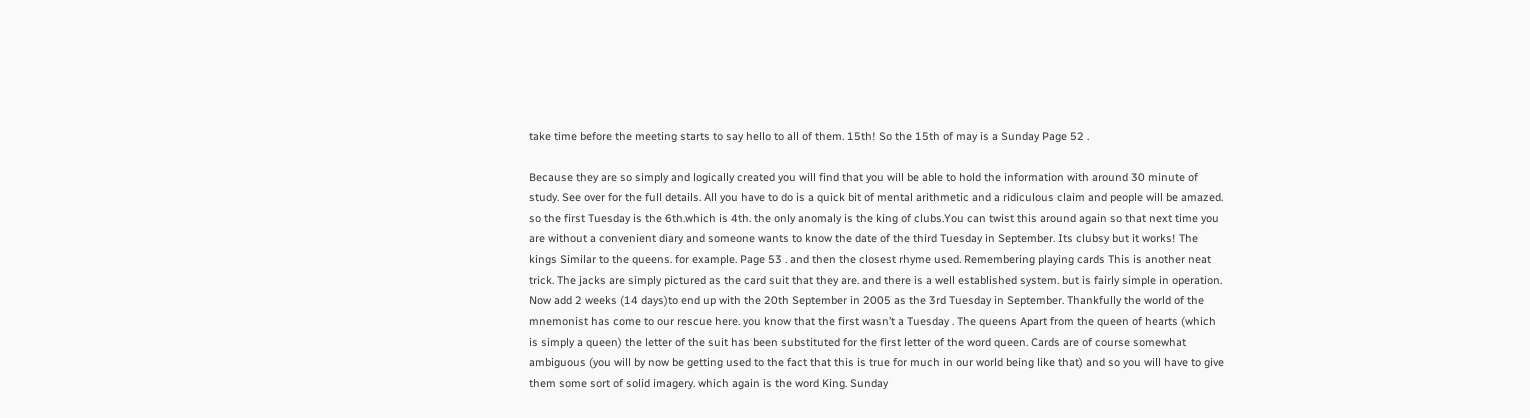take time before the meeting starts to say hello to all of them. 15th! So the 15th of may is a Sunday Page 52 .

Because they are so simply and logically created you will find that you will be able to hold the information with around 30 minute of study. See over for the full details. All you have to do is a quick bit of mental arithmetic and a ridiculous claim and people will be amazed. so the first Tuesday is the 6th.which is 4th. the only anomaly is the king of clubs.You can twist this around again so that next time you are without a convenient diary and someone wants to know the date of the third Tuesday in September. Its clubsy but it works! The kings Similar to the queens. for example. Page 53 . and then the closest rhyme used. Remembering playing cards This is another neat trick. The jacks are simply pictured as the card suit that they are. and there is a well established system. but is fairly simple in operation. Now add 2 weeks (14 days)to end up with the 20th September in 2005 as the 3rd Tuesday in September. Thankfully the world of the mnemonist has come to our rescue here. you know that the first wasn’t a Tuesday . The queens Apart from the queen of hearts (which is simply a queen) the letter of the suit has been substituted for the first letter of the word queen. Cards are of course somewhat ambiguous (you will by now be getting used to the fact that this is true for much in our world being like that) and so you will have to give them some sort of solid imagery. which again is the word King. Sunday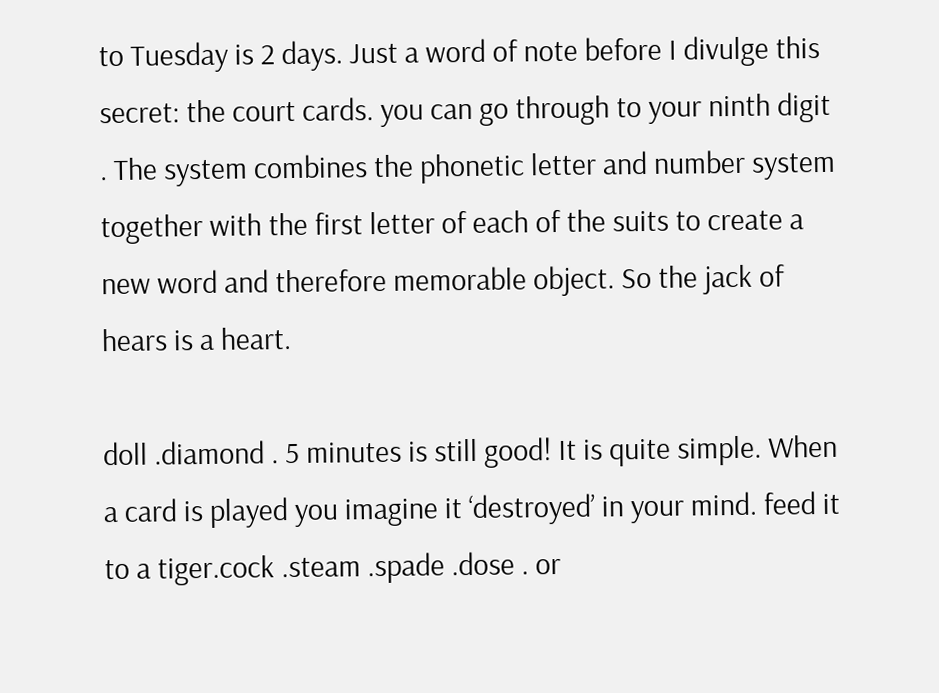to Tuesday is 2 days. Just a word of note before I divulge this secret: the court cards. you can go through to your ninth digit . The system combines the phonetic letter and number system together with the first letter of each of the suits to create a new word and therefore memorable object. So the jack of hears is a heart.

doll .diamond . 5 minutes is still good! It is quite simple. When a card is played you imagine it ‘destroyed’ in your mind. feed it to a tiger.cock .steam .spade .dose . or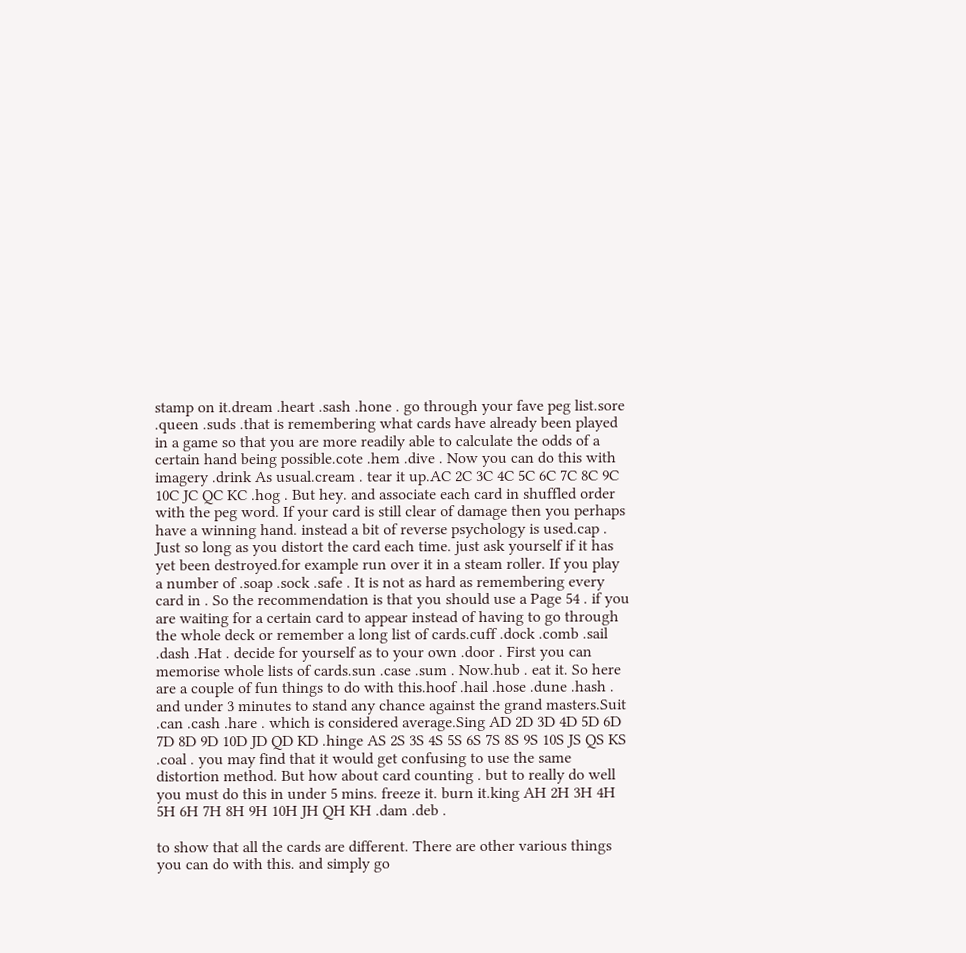stamp on it.dream .heart .sash .hone . go through your fave peg list.sore .queen .suds .that is remembering what cards have already been played in a game so that you are more readily able to calculate the odds of a certain hand being possible.cote .hem .dive . Now you can do this with imagery .drink As usual.cream . tear it up.AC 2C 3C 4C 5C 6C 7C 8C 9C 10C JC QC KC .hog . But hey. and associate each card in shuffled order with the peg word. If your card is still clear of damage then you perhaps have a winning hand. instead a bit of reverse psychology is used.cap . Just so long as you distort the card each time. just ask yourself if it has yet been destroyed.for example run over it in a steam roller. If you play a number of .soap .sock .safe . It is not as hard as remembering every card in . So the recommendation is that you should use a Page 54 . if you are waiting for a certain card to appear instead of having to go through the whole deck or remember a long list of cards.cuff .dock .comb .sail .dash .Hat . decide for yourself as to your own .door . First you can memorise whole lists of cards.sun .case .sum . Now.hub . eat it. So here are a couple of fun things to do with this.hoof .hail .hose .dune .hash . and under 3 minutes to stand any chance against the grand masters.Suit .can .cash .hare . which is considered average.Sing AD 2D 3D 4D 5D 6D 7D 8D 9D 10D JD QD KD .hinge AS 2S 3S 4S 5S 6S 7S 8S 9S 10S JS QS KS .coal . you may find that it would get confusing to use the same distortion method. But how about card counting . but to really do well you must do this in under 5 mins. freeze it. burn it.king AH 2H 3H 4H 5H 6H 7H 8H 9H 10H JH QH KH .dam .deb .

to show that all the cards are different. There are other various things you can do with this. and simply go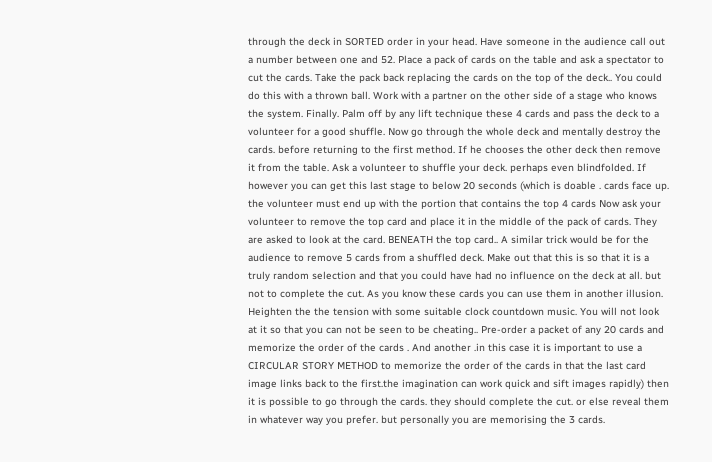through the deck in SORTED order in your head. Have someone in the audience call out a number between one and 52. Place a pack of cards on the table and ask a spectator to cut the cards. Take the pack back replacing the cards on the top of the deck.. You could do this with a thrown ball. Work with a partner on the other side of a stage who knows the system. Finally. Palm off by any lift technique these 4 cards and pass the deck to a volunteer for a good shuffle. Now go through the whole deck and mentally destroy the cards. before returning to the first method. If he chooses the other deck then remove it from the table. Ask a volunteer to shuffle your deck. perhaps even blindfolded. If however you can get this last stage to below 20 seconds (which is doable . cards face up. the volunteer must end up with the portion that contains the top 4 cards Now ask your volunteer to remove the top card and place it in the middle of the pack of cards. They are asked to look at the card. BENEATH the top card.. A similar trick would be for the audience to remove 5 cards from a shuffled deck. Make out that this is so that it is a truly random selection and that you could have had no influence on the deck at all. but not to complete the cut. As you know these cards you can use them in another illusion. Heighten the the tension with some suitable clock countdown music. You will not look at it so that you can not be seen to be cheating.. Pre-order a packet of any 20 cards and memorize the order of the cards . And another .in this case it is important to use a CIRCULAR STORY METHOD to memorize the order of the cards in that the last card image links back to the first.the imagination can work quick and sift images rapidly) then it is possible to go through the cards. they should complete the cut. or else reveal them in whatever way you prefer. but personally you are memorising the 3 cards.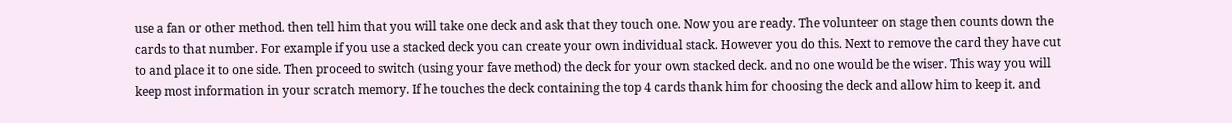use a fan or other method. then tell him that you will take one deck and ask that they touch one. Now you are ready. The volunteer on stage then counts down the cards to that number. For example if you use a stacked deck you can create your own individual stack. However you do this. Next to remove the card they have cut to and place it to one side. Then proceed to switch (using your fave method) the deck for your own stacked deck. and no one would be the wiser. This way you will keep most information in your scratch memory. If he touches the deck containing the top 4 cards thank him for choosing the deck and allow him to keep it. and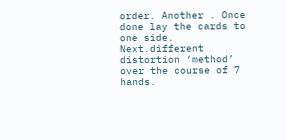order. Another . Once done lay the cards to one side. Next.different distortion ‘method’ over the course of 7 hands.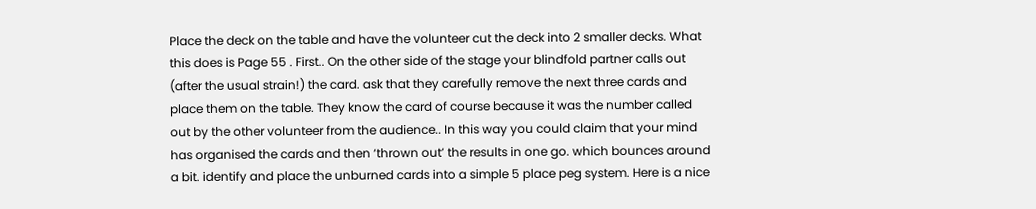Place the deck on the table and have the volunteer cut the deck into 2 smaller decks. What this does is Page 55 . First.. On the other side of the stage your blindfold partner calls out (after the usual strain!) the card. ask that they carefully remove the next three cards and place them on the table. They know the card of course because it was the number called out by the other volunteer from the audience.. In this way you could claim that your mind has organised the cards and then ‘thrown out’ the results in one go. which bounces around a bit. identify and place the unburned cards into a simple 5 place peg system. Here is a nice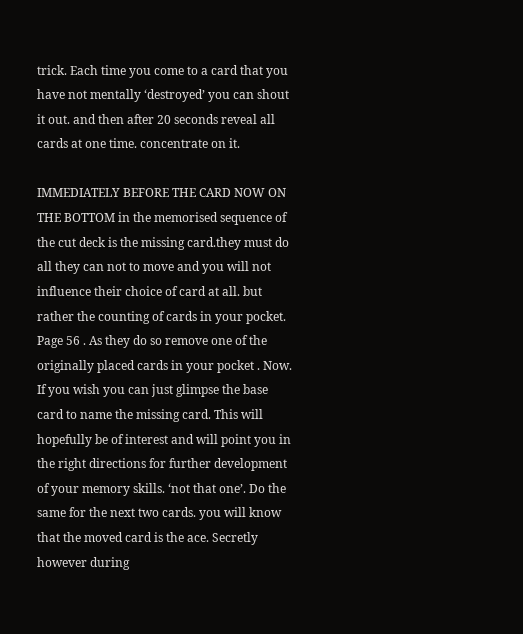trick. Each time you come to a card that you have not mentally ‘destroyed’ you can shout it out. and then after 20 seconds reveal all cards at one time. concentrate on it.

IMMEDIATELY BEFORE THE CARD NOW ON THE BOTTOM in the memorised sequence of the cut deck is the missing card.they must do all they can not to move and you will not influence their choice of card at all. but rather the counting of cards in your pocket. Page 56 . As they do so remove one of the originally placed cards in your pocket . Now. If you wish you can just glimpse the base card to name the missing card. This will hopefully be of interest and will point you in the right directions for further development of your memory skills. ‘not that one’. Do the same for the next two cards. you will know that the moved card is the ace. Secretly however during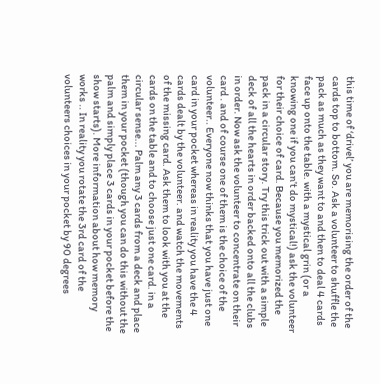this time of ‘drivel’ you are memorising the order of the cards top to bottom. So. Ask a volunteer to shuffle the pack as much as they want to and then to deal 4 cards face up onto the table. with a mystical grin (or a knowing one if you can’t do mystical!) ask the volunteer for their choice of card. Because you memorized the pack in a circular story. Try this trick out with a simple deck of all the hearts in order backed onto all the clubs in order. Now ask the volunteer to concentrate on their card . and of course one of them is the choice of the volunteer.. Everyone now thinks that you have just one card in your pocket whereas in reality you have the 4 cards dealt by the volunteer. and watch the movements of the missing card. Ask them to look with you at the cards on the table and to choose just one card. in a circular sense... Palm any 3 cards from a deck and place them in your pocket (though you can do this without the palm and simply place 3 cards in your pocket before the show starts). More information about how memory works .. In reality you rotate the 3rd card of the volunteers choices in your pocket by 90 degrees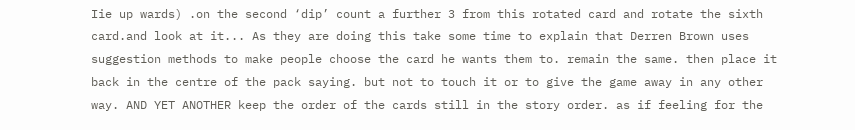Iie up wards) .on the second ‘dip’ count a further 3 from this rotated card and rotate the sixth card.and look at it... As they are doing this take some time to explain that Derren Brown uses suggestion methods to make people choose the card he wants them to. remain the same. then place it back in the centre of the pack saying. but not to touch it or to give the game away in any other way. AND YET ANOTHER keep the order of the cards still in the story order. as if feeling for the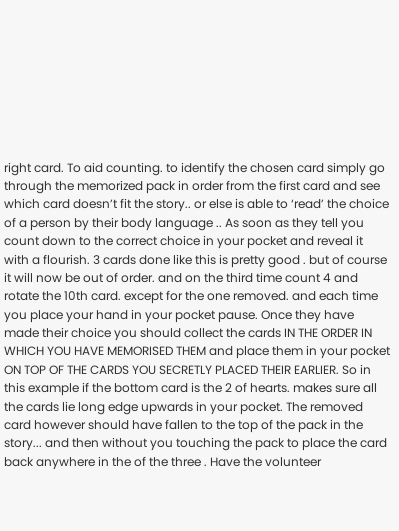right card. To aid counting. to identify the chosen card simply go through the memorized pack in order from the first card and see which card doesn’t fit the story.. or else is able to ‘read’ the choice of a person by their body language .. As soon as they tell you count down to the correct choice in your pocket and reveal it with a flourish. 3 cards done like this is pretty good . but of course it will now be out of order. and on the third time count 4 and rotate the 10th card. except for the one removed. and each time you place your hand in your pocket pause. Once they have made their choice you should collect the cards IN THE ORDER IN WHICH YOU HAVE MEMORISED THEM and place them in your pocket ON TOP OF THE CARDS YOU SECRETLY PLACED THEIR EARLIER. So in this example if the bottom card is the 2 of hearts. makes sure all the cards lie long edge upwards in your pocket. The removed card however should have fallen to the top of the pack in the story... and then without you touching the pack to place the card back anywhere in the of the three . Have the volunteer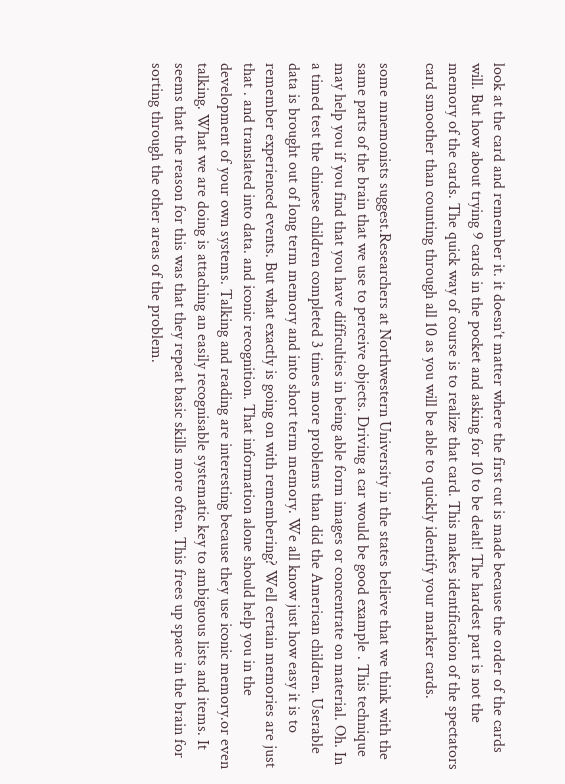look at the card and remember it. it doesn’t matter where the first cut is made because the order of the cards will. But how about trying 9 cards in the pocket and asking for 10 to be dealt! The hardest part is not the memory of the cards. The quick way of course is to realize that card. This makes identification of the spectators card smoother than counting through all 10 as you will be able to quickly identify your marker cards.

some mnemonists suggest.Researchers at Northwestern University in the states believe that we think with the same parts of the brain that we use to perceive objects. Driving a car would be good example . This technique may help you if you find that you have difficulties in being able form images or concentrate on material. Oh. In a timed test the chinese children completed 3 times more problems than did the American children. Userable data is brought out of long term memory and into short term memory. We all know just how easy it is to remember experienced events. But what exactly is going on with remembering? Well certain memories are just that . and translated into data. and iconic recognition. That information alone should help you in the development of your own systems. Talking and reading are interesting because they use iconic memory.or even talking. What we are doing is attaching an easily recognisable systematic key to ambiguous lists and items. It seems that the reason for this was that they repeat basic skills more often. This frees up space in the brain for sorting through the other areas of the problem.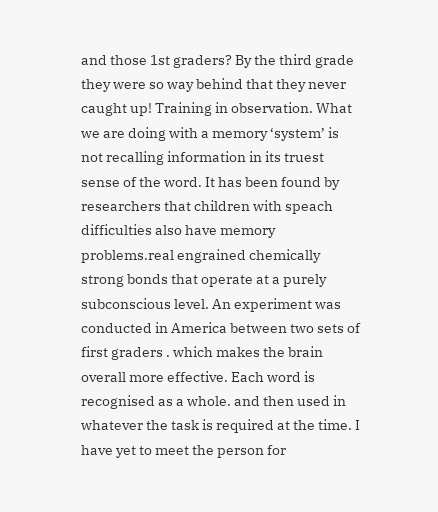and those 1st graders? By the third grade they were so way behind that they never caught up! Training in observation. What we are doing with a memory ‘system’ is not recalling information in its truest sense of the word. It has been found by researchers that children with speach difficulties also have memory problems.real engrained chemically strong bonds that operate at a purely subconscious level. An experiment was conducted in America between two sets of first graders . which makes the brain overall more effective. Each word is recognised as a whole. and then used in whatever the task is required at the time. I have yet to meet the person for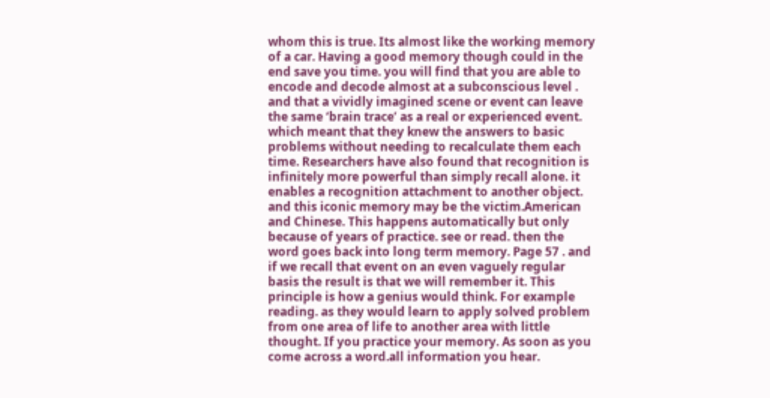whom this is true. Its almost like the working memory of a car. Having a good memory though could in the end save you time. you will find that you are able to encode and decode almost at a subconscious level . and that a vividly imagined scene or event can leave the same ‘brain trace’ as a real or experienced event. which meant that they knew the answers to basic problems without needing to recalculate them each time. Researchers have also found that recognition is infinitely more powerful than simply recall alone. it enables a recognition attachment to another object. and this iconic memory may be the victim.American and Chinese. This happens automatically but only because of years of practice. see or read. then the word goes back into long term memory. Page 57 . and if we recall that event on an even vaguely regular basis the result is that we will remember it. This principle is how a genius would think. For example reading. as they would learn to apply solved problem from one area of life to another area with little thought. If you practice your memory. As soon as you come across a word.all information you hear.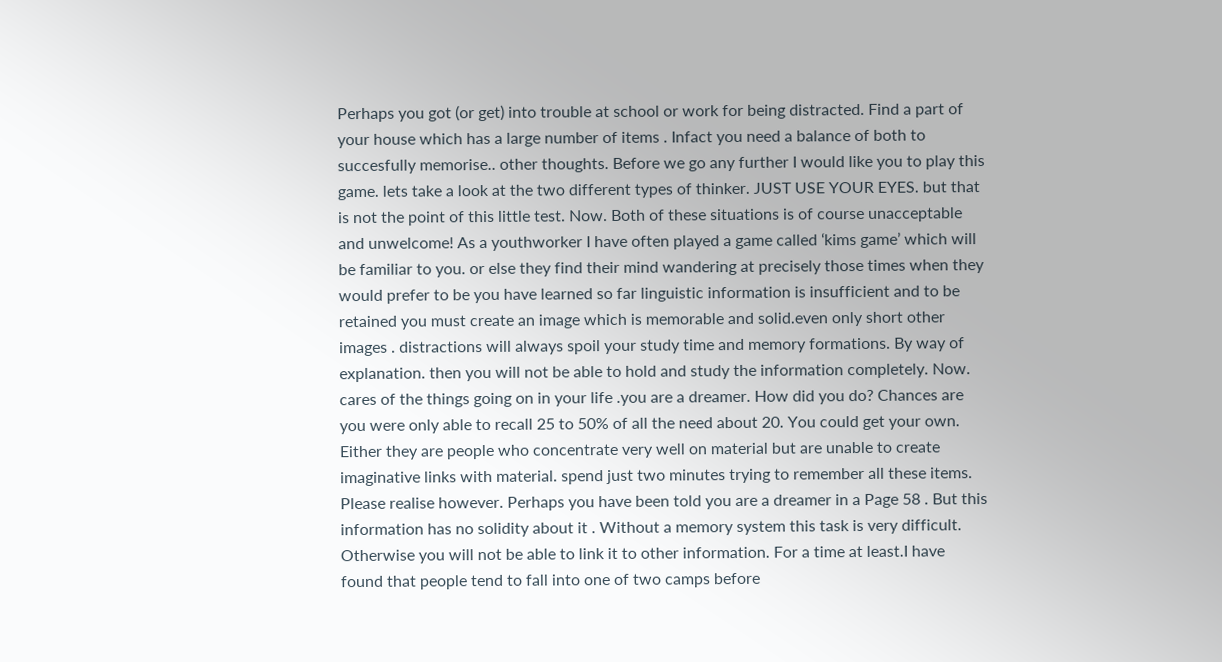Perhaps you got (or get) into trouble at school or work for being distracted. Find a part of your house which has a large number of items . Infact you need a balance of both to succesfully memorise.. other thoughts. Before we go any further I would like you to play this game. lets take a look at the two different types of thinker. JUST USE YOUR EYES. but that is not the point of this little test. Now. Both of these situations is of course unacceptable and unwelcome! As a youthworker I have often played a game called ‘kims game’ which will be familiar to you. or else they find their mind wandering at precisely those times when they would prefer to be you have learned so far linguistic information is insufficient and to be retained you must create an image which is memorable and solid.even only short other images . distractions will always spoil your study time and memory formations. By way of explanation. then you will not be able to hold and study the information completely. Now. cares of the things going on in your life .you are a dreamer. How did you do? Chances are you were only able to recall 25 to 50% of all the need about 20. You could get your own. Either they are people who concentrate very well on material but are unable to create imaginative links with material. spend just two minutes trying to remember all these items. Please realise however. Perhaps you have been told you are a dreamer in a Page 58 . But this information has no solidity about it . Without a memory system this task is very difficult. Otherwise you will not be able to link it to other information. For a time at least.I have found that people tend to fall into one of two camps before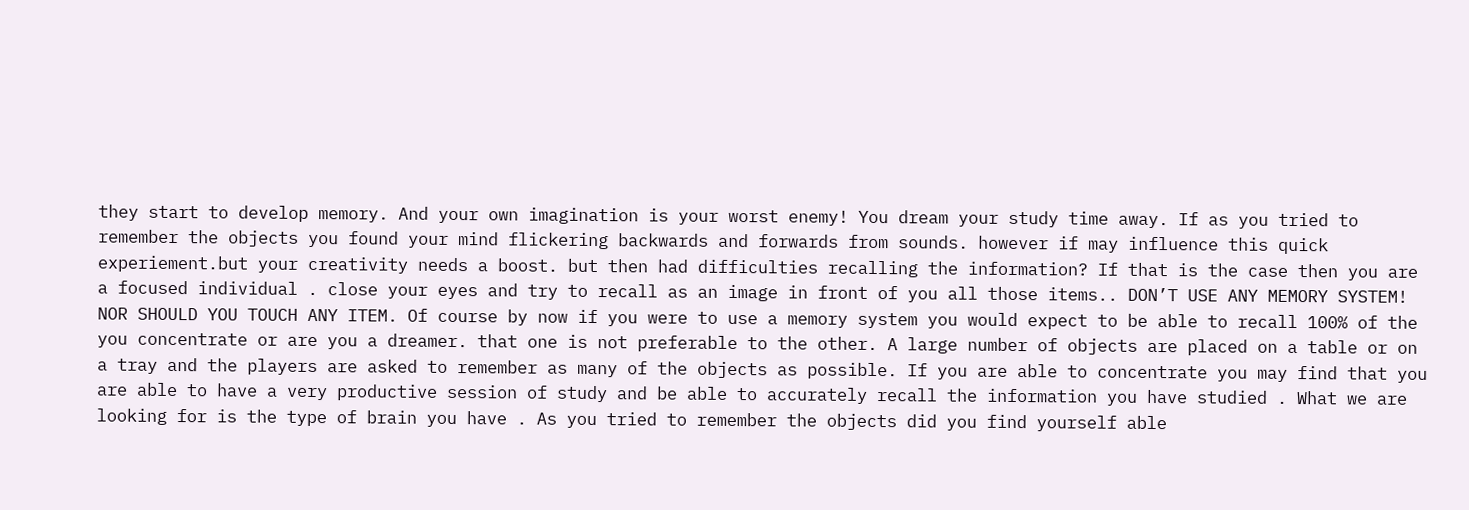they start to develop memory. And your own imagination is your worst enemy! You dream your study time away. If as you tried to remember the objects you found your mind flickering backwards and forwards from sounds. however if may influence this quick experiement.but your creativity needs a boost. but then had difficulties recalling the information? If that is the case then you are a focused individual . close your eyes and try to recall as an image in front of you all those items.. DON’T USE ANY MEMORY SYSTEM! NOR SHOULD YOU TOUCH ANY ITEM. Of course by now if you were to use a memory system you would expect to be able to recall 100% of the you concentrate or are you a dreamer. that one is not preferable to the other. A large number of objects are placed on a table or on a tray and the players are asked to remember as many of the objects as possible. If you are able to concentrate you may find that you are able to have a very productive session of study and be able to accurately recall the information you have studied . What we are looking for is the type of brain you have . As you tried to remember the objects did you find yourself able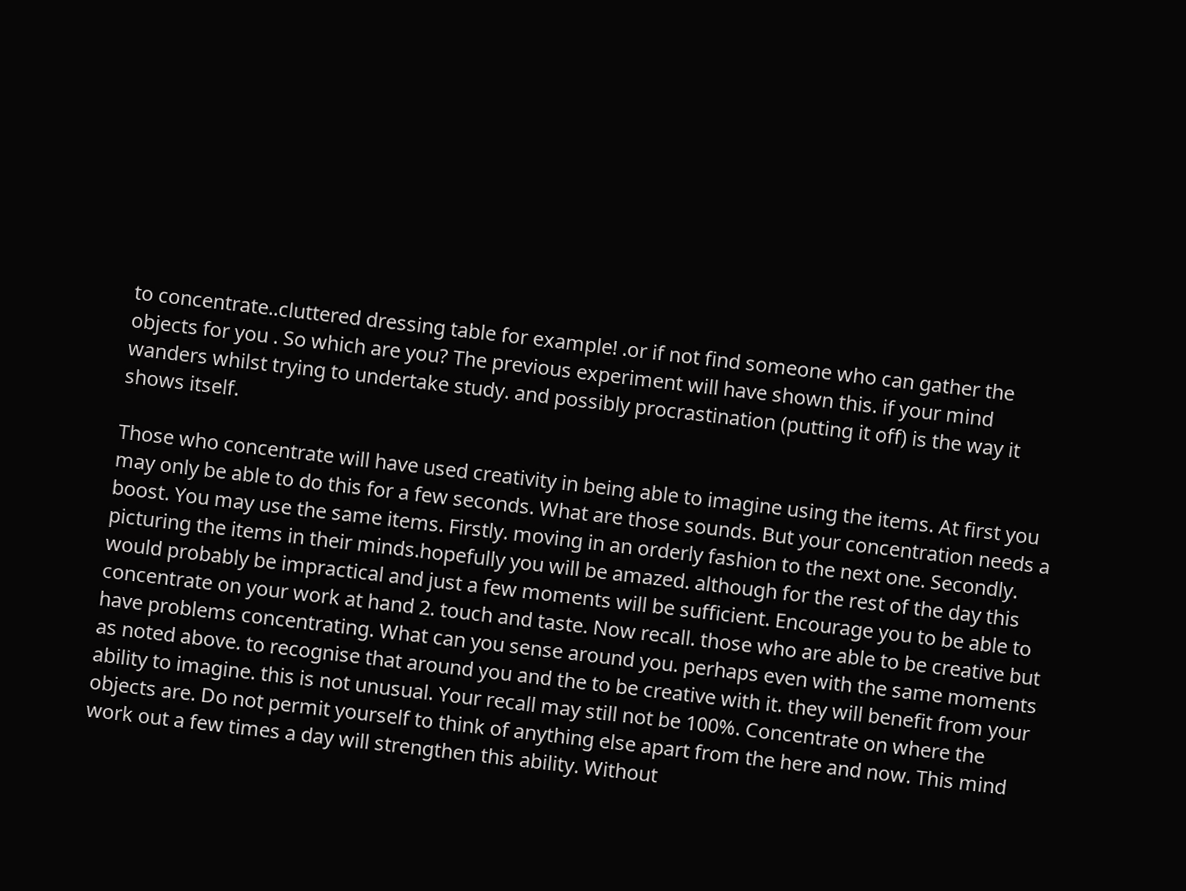to concentrate..cluttered dressing table for example! .or if not find someone who can gather the objects for you . So which are you? The previous experiment will have shown this. if your mind wanders whilst trying to undertake study. and possibly procrastination (putting it off) is the way it shows itself.

Those who concentrate will have used creativity in being able to imagine using the items. At first you may only be able to do this for a few seconds. What are those sounds. But your concentration needs a boost. You may use the same items. Firstly. moving in an orderly fashion to the next one. Secondly. picturing the items in their minds.hopefully you will be amazed. although for the rest of the day this would probably be impractical and just a few moments will be sufficient. Encourage you to be able to concentrate on your work at hand 2. touch and taste. Now recall. those who are able to be creative but have problems concentrating. What can you sense around you. perhaps even with the same moments as noted above. to recognise that around you and the to be creative with it. they will benefit from your ability to imagine. this is not unusual. Your recall may still not be 100%. Concentrate on where the objects are. Do not permit yourself to think of anything else apart from the here and now. This mind work out a few times a day will strengthen this ability. Without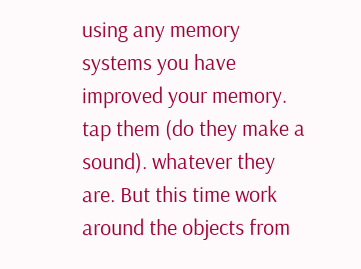using any memory systems you have improved your memory. tap them (do they make a sound). whatever they are. But this time work around the objects from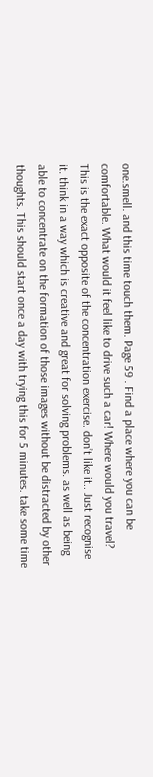one.smell. and this time touch them. Page 59 . Find a place where you can be comfortable. What would it feel like to drive such a car! Where would you travel? This is the exact opposite of the concentration exercise. don’t like it.. Just recognise it. think in a way which is creative and great for solving problems. as well as being able to concentrate on the formation of those images without be distracted by other thoughts. This should start once a day with trying this for 5 minutes. take some time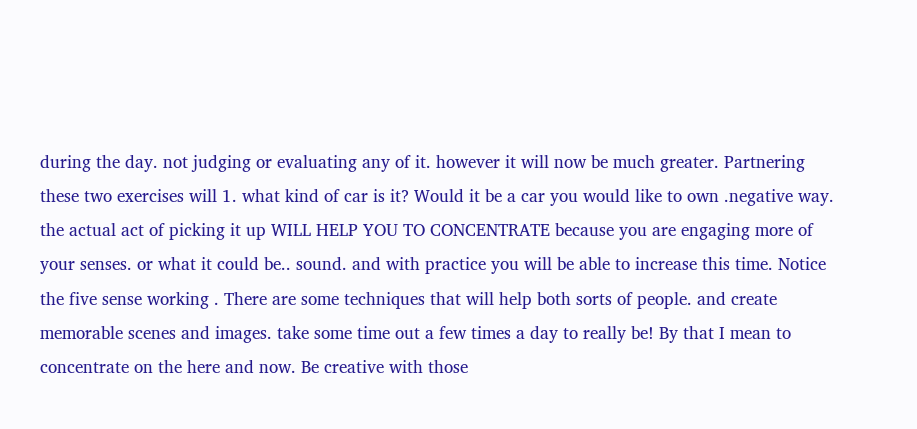during the day. not judging or evaluating any of it. however it will now be much greater. Partnering these two exercises will 1. what kind of car is it? Would it be a car you would like to own .negative way. the actual act of picking it up WILL HELP YOU TO CONCENTRATE because you are engaging more of your senses. or what it could be.. sound. and with practice you will be able to increase this time. Notice the five sense working . There are some techniques that will help both sorts of people. and create memorable scenes and images. take some time out a few times a day to really be! By that I mean to concentrate on the here and now. Be creative with those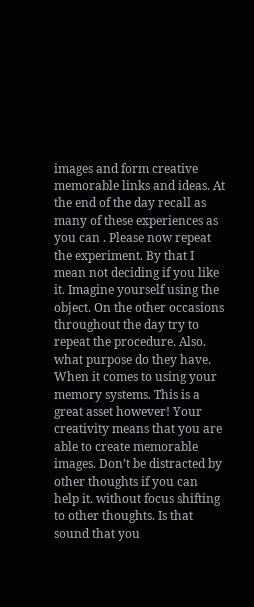images and form creative memorable links and ideas. At the end of the day recall as many of these experiences as you can . Please now repeat the experiment. By that I mean not deciding if you like it. Imagine yourself using the object. On the other occasions throughout the day try to repeat the procedure. Also. what purpose do they have. When it comes to using your memory systems. This is a great asset however! Your creativity means that you are able to create memorable images. Don’t be distracted by other thoughts if you can help it. without focus shifting to other thoughts. Is that sound that you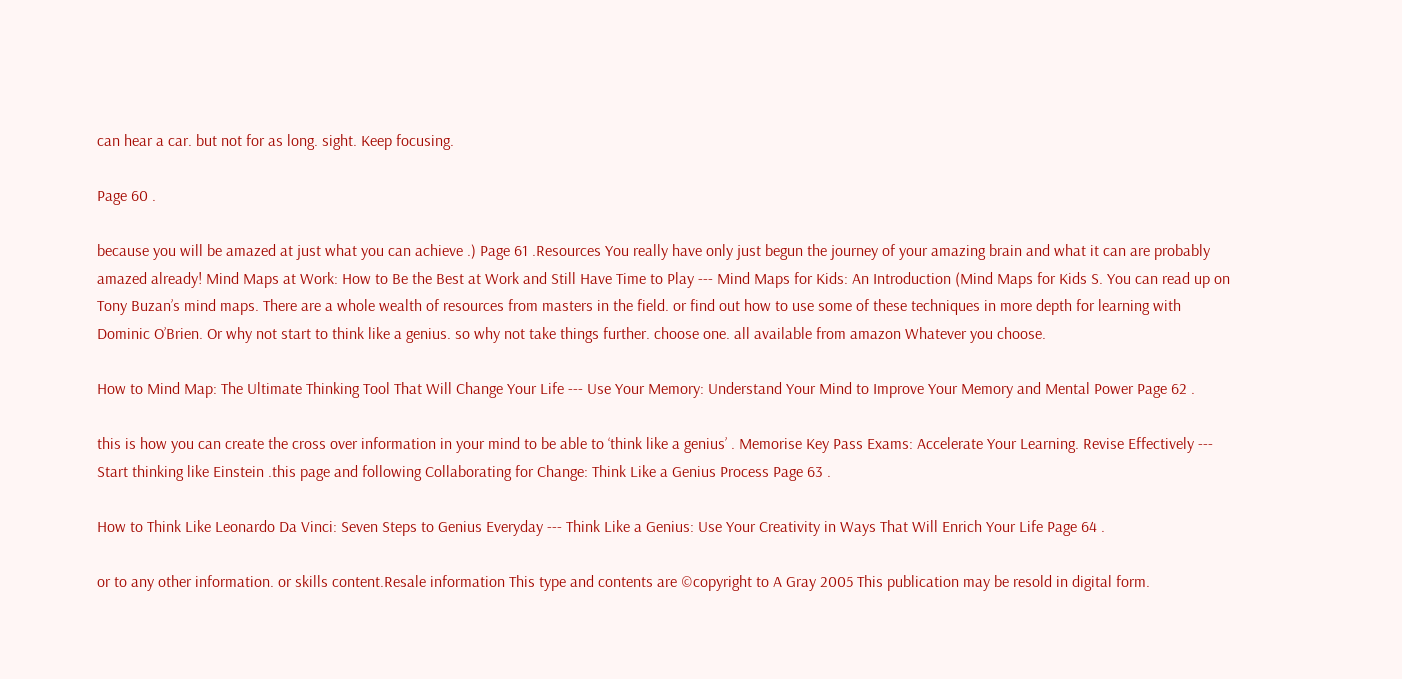can hear a car. but not for as long. sight. Keep focusing.

Page 60 .

because you will be amazed at just what you can achieve .) Page 61 .Resources You really have only just begun the journey of your amazing brain and what it can are probably amazed already! Mind Maps at Work: How to Be the Best at Work and Still Have Time to Play --- Mind Maps for Kids: An Introduction (Mind Maps for Kids S. You can read up on Tony Buzan’s mind maps. There are a whole wealth of resources from masters in the field. or find out how to use some of these techniques in more depth for learning with Dominic O’Brien. Or why not start to think like a genius. so why not take things further. choose one. all available from amazon Whatever you choose.

How to Mind Map: The Ultimate Thinking Tool That Will Change Your Life --- Use Your Memory: Understand Your Mind to Improve Your Memory and Mental Power Page 62 .

this is how you can create the cross over information in your mind to be able to ‘think like a genius’ . Memorise Key Pass Exams: Accelerate Your Learning. Revise Effectively --- Start thinking like Einstein .this page and following Collaborating for Change: Think Like a Genius Process Page 63 .

How to Think Like Leonardo Da Vinci: Seven Steps to Genius Everyday --- Think Like a Genius: Use Your Creativity in Ways That Will Enrich Your Life Page 64 .

or to any other information. or skills content.Resale information This type and contents are ©copyright to A Gray 2005 This publication may be resold in digital form.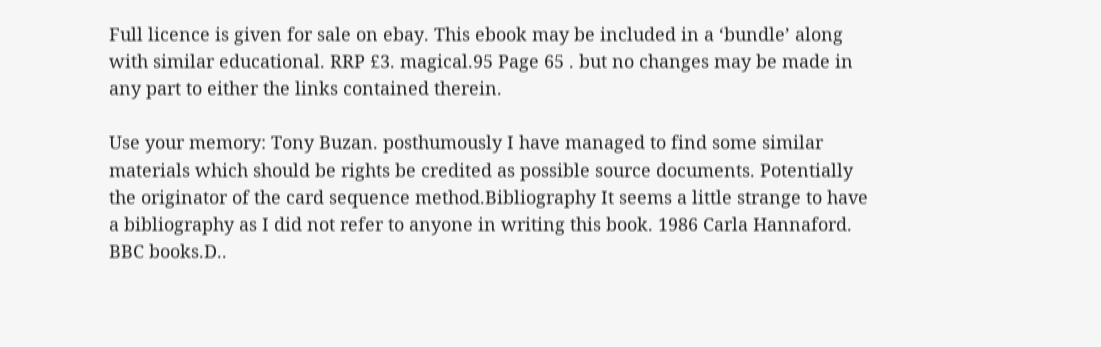Full licence is given for sale on ebay. This ebook may be included in a ‘bundle’ along with similar educational. RRP £3. magical.95 Page 65 . but no changes may be made in any part to either the links contained therein.

Use your memory: Tony Buzan. posthumously I have managed to find some similar materials which should be rights be credited as possible source documents. Potentially the originator of the card sequence method.Bibliography It seems a little strange to have a bibliography as I did not refer to anyone in writing this book. 1986 Carla Hannaford. BBC books.D..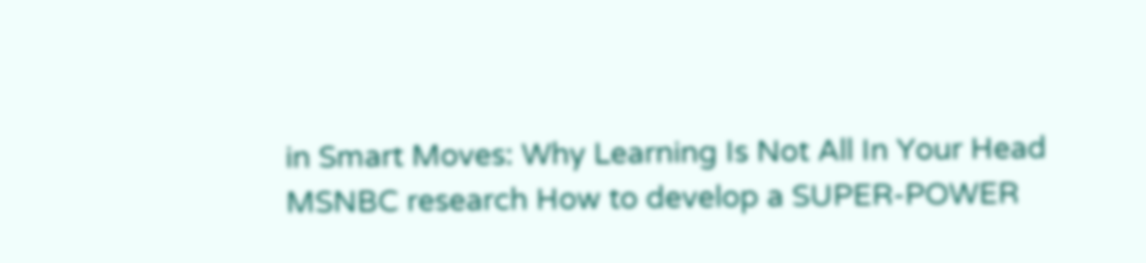in Smart Moves: Why Learning Is Not All In Your Head MSNBC research How to develop a SUPER-POWER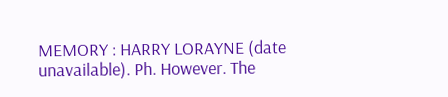MEMORY : HARRY LORAYNE (date unavailable). Ph. However. The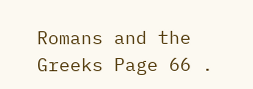Romans and the Greeks Page 66 .